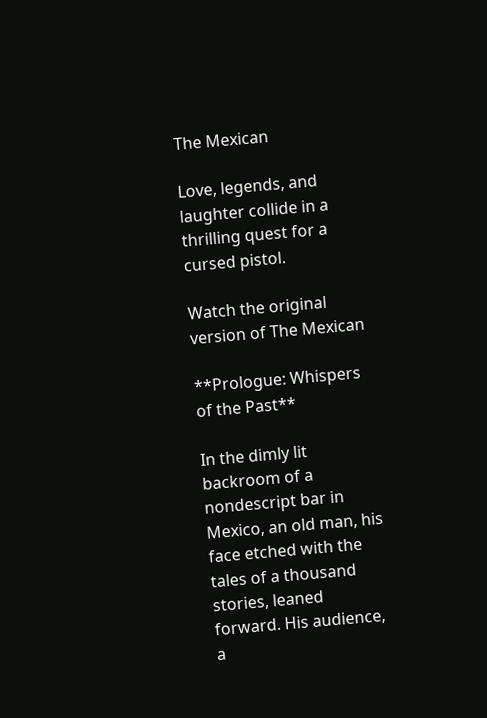The Mexican

Love, legends, and laughter collide in a thrilling quest for a cursed pistol.

Watch the original version of The Mexican

**Prologue: Whispers of the Past**

In the dimly lit backroom of a nondescript bar in Mexico, an old man, his face etched with the tales of a thousand stories, leaned forward. His audience, a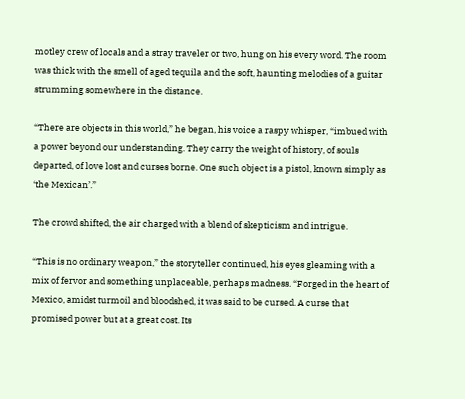motley crew of locals and a stray traveler or two, hung on his every word. The room was thick with the smell of aged tequila and the soft, haunting melodies of a guitar strumming somewhere in the distance.

“There are objects in this world,” he began, his voice a raspy whisper, “imbued with a power beyond our understanding. They carry the weight of history, of souls departed, of love lost and curses borne. One such object is a pistol, known simply as ‘the Mexican’.”

The crowd shifted, the air charged with a blend of skepticism and intrigue.

“This is no ordinary weapon,” the storyteller continued, his eyes gleaming with a mix of fervor and something unplaceable, perhaps madness. “Forged in the heart of Mexico, amidst turmoil and bloodshed, it was said to be cursed. A curse that promised power but at a great cost. Its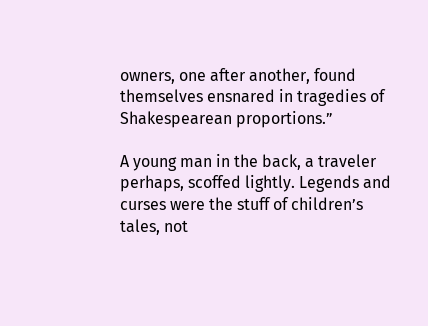owners, one after another, found themselves ensnared in tragedies of Shakespearean proportions.”

A young man in the back, a traveler perhaps, scoffed lightly. Legends and curses were the stuff of children’s tales, not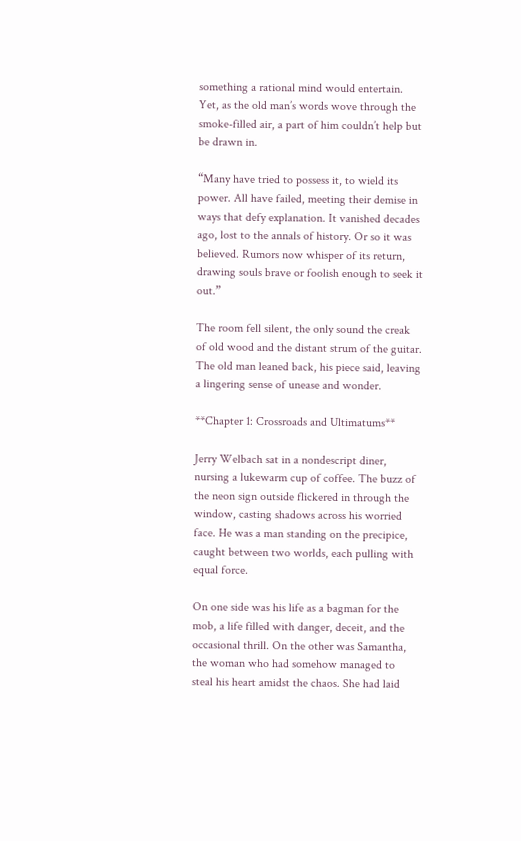something a rational mind would entertain. Yet, as the old man’s words wove through the smoke-filled air, a part of him couldn’t help but be drawn in.

“Many have tried to possess it, to wield its power. All have failed, meeting their demise in ways that defy explanation. It vanished decades ago, lost to the annals of history. Or so it was believed. Rumors now whisper of its return, drawing souls brave or foolish enough to seek it out.”

The room fell silent, the only sound the creak of old wood and the distant strum of the guitar. The old man leaned back, his piece said, leaving a lingering sense of unease and wonder.

**Chapter 1: Crossroads and Ultimatums**

Jerry Welbach sat in a nondescript diner, nursing a lukewarm cup of coffee. The buzz of the neon sign outside flickered in through the window, casting shadows across his worried face. He was a man standing on the precipice, caught between two worlds, each pulling with equal force.

On one side was his life as a bagman for the mob, a life filled with danger, deceit, and the occasional thrill. On the other was Samantha, the woman who had somehow managed to steal his heart amidst the chaos. She had laid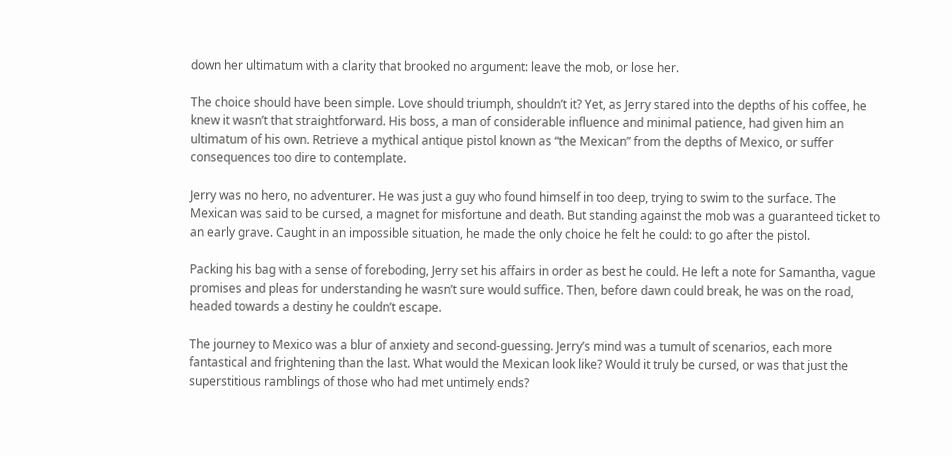down her ultimatum with a clarity that brooked no argument: leave the mob, or lose her.

The choice should have been simple. Love should triumph, shouldn’t it? Yet, as Jerry stared into the depths of his coffee, he knew it wasn’t that straightforward. His boss, a man of considerable influence and minimal patience, had given him an ultimatum of his own. Retrieve a mythical antique pistol known as “the Mexican” from the depths of Mexico, or suffer consequences too dire to contemplate.

Jerry was no hero, no adventurer. He was just a guy who found himself in too deep, trying to swim to the surface. The Mexican was said to be cursed, a magnet for misfortune and death. But standing against the mob was a guaranteed ticket to an early grave. Caught in an impossible situation, he made the only choice he felt he could: to go after the pistol.

Packing his bag with a sense of foreboding, Jerry set his affairs in order as best he could. He left a note for Samantha, vague promises and pleas for understanding he wasn’t sure would suffice. Then, before dawn could break, he was on the road, headed towards a destiny he couldn’t escape.

The journey to Mexico was a blur of anxiety and second-guessing. Jerry’s mind was a tumult of scenarios, each more fantastical and frightening than the last. What would the Mexican look like? Would it truly be cursed, or was that just the superstitious ramblings of those who had met untimely ends?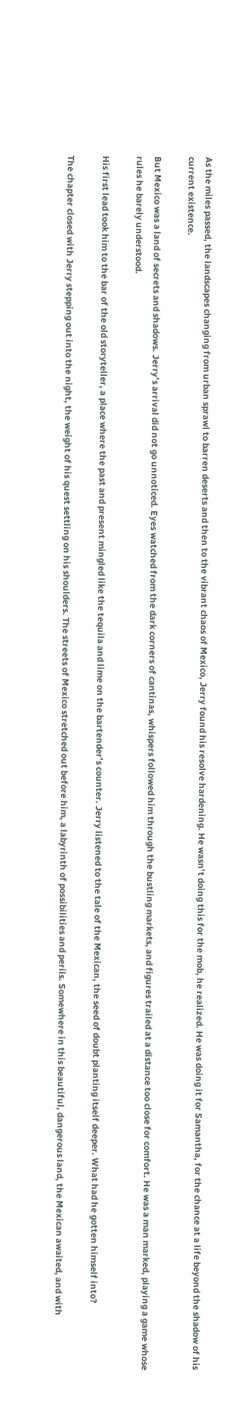As the miles passed, the landscapes changing from urban sprawl to barren deserts and then to the vibrant chaos of Mexico, Jerry found his resolve hardening. He wasn’t doing this for the mob, he realized. He was doing it for Samantha, for the chance at a life beyond the shadow of his current existence.

But Mexico was a land of secrets and shadows. Jerry’s arrival did not go unnoticed. Eyes watched from the dark corners of cantinas, whispers followed him through the bustling markets, and figures trailed at a distance too close for comfort. He was a man marked, playing a game whose rules he barely understood.

His first lead took him to the bar of the old storyteller, a place where the past and present mingled like the tequila and lime on the bartender’s counter. Jerry listened to the tale of the Mexican, the seed of doubt planting itself deeper. What had he gotten himself into?

The chapter closed with Jerry stepping out into the night, the weight of his quest settling on his shoulders. The streets of Mexico stretched out before him, a labyrinth of possibilities and perils. Somewhere in this beautiful, dangerous land, the Mexican awaited, and with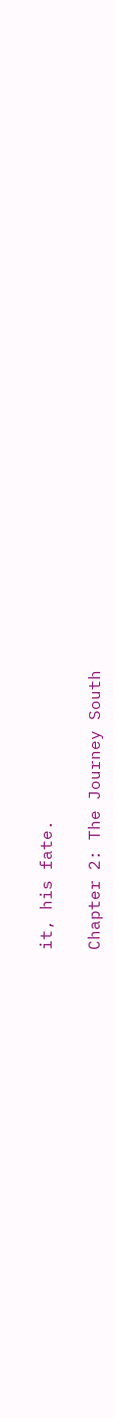it, his fate.

Chapter 2: The Journey South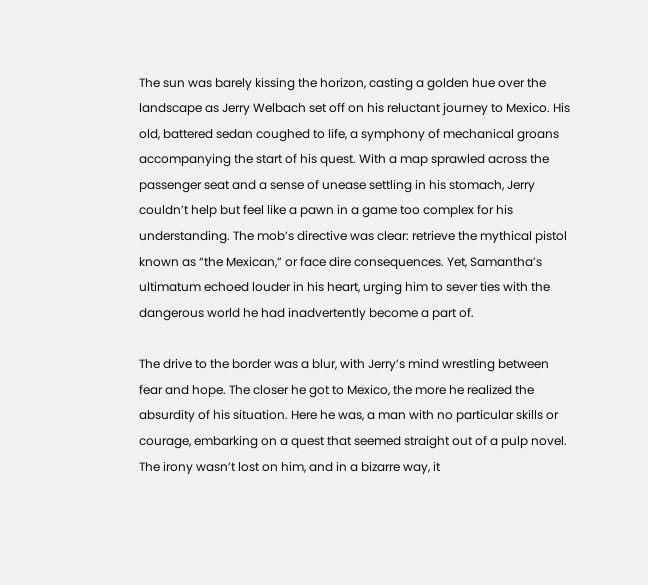The sun was barely kissing the horizon, casting a golden hue over the landscape as Jerry Welbach set off on his reluctant journey to Mexico. His old, battered sedan coughed to life, a symphony of mechanical groans accompanying the start of his quest. With a map sprawled across the passenger seat and a sense of unease settling in his stomach, Jerry couldn’t help but feel like a pawn in a game too complex for his understanding. The mob’s directive was clear: retrieve the mythical pistol known as “the Mexican,” or face dire consequences. Yet, Samantha’s ultimatum echoed louder in his heart, urging him to sever ties with the dangerous world he had inadvertently become a part of.

The drive to the border was a blur, with Jerry’s mind wrestling between fear and hope. The closer he got to Mexico, the more he realized the absurdity of his situation. Here he was, a man with no particular skills or courage, embarking on a quest that seemed straight out of a pulp novel. The irony wasn’t lost on him, and in a bizarre way, it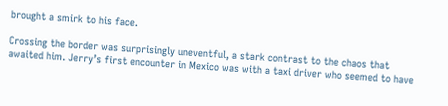brought a smirk to his face.

Crossing the border was surprisingly uneventful, a stark contrast to the chaos that awaited him. Jerry’s first encounter in Mexico was with a taxi driver who seemed to have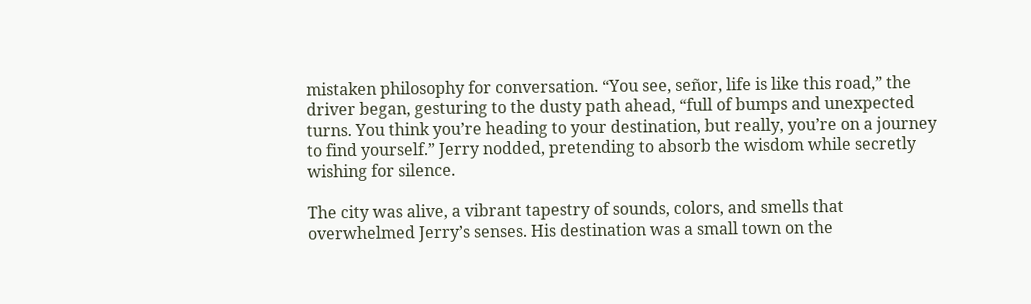mistaken philosophy for conversation. “You see, señor, life is like this road,” the driver began, gesturing to the dusty path ahead, “full of bumps and unexpected turns. You think you’re heading to your destination, but really, you’re on a journey to find yourself.” Jerry nodded, pretending to absorb the wisdom while secretly wishing for silence.

The city was alive, a vibrant tapestry of sounds, colors, and smells that overwhelmed Jerry’s senses. His destination was a small town on the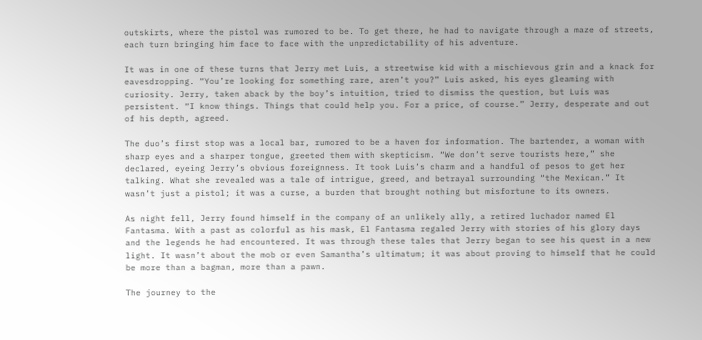outskirts, where the pistol was rumored to be. To get there, he had to navigate through a maze of streets, each turn bringing him face to face with the unpredictability of his adventure.

It was in one of these turns that Jerry met Luis, a streetwise kid with a mischievous grin and a knack for eavesdropping. “You’re looking for something rare, aren’t you?” Luis asked, his eyes gleaming with curiosity. Jerry, taken aback by the boy’s intuition, tried to dismiss the question, but Luis was persistent. “I know things. Things that could help you. For a price, of course.” Jerry, desperate and out of his depth, agreed.

The duo’s first stop was a local bar, rumored to be a haven for information. The bartender, a woman with sharp eyes and a sharper tongue, greeted them with skepticism. “We don’t serve tourists here,” she declared, eyeing Jerry’s obvious foreignness. It took Luis’s charm and a handful of pesos to get her talking. What she revealed was a tale of intrigue, greed, and betrayal surrounding “the Mexican.” It wasn’t just a pistol; it was a curse, a burden that brought nothing but misfortune to its owners.

As night fell, Jerry found himself in the company of an unlikely ally, a retired luchador named El Fantasma. With a past as colorful as his mask, El Fantasma regaled Jerry with stories of his glory days and the legends he had encountered. It was through these tales that Jerry began to see his quest in a new light. It wasn’t about the mob or even Samantha’s ultimatum; it was about proving to himself that he could be more than a bagman, more than a pawn.

The journey to the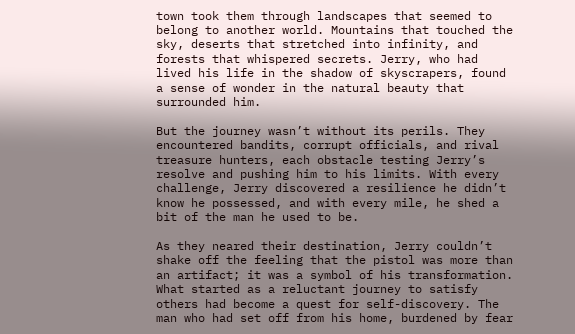town took them through landscapes that seemed to belong to another world. Mountains that touched the sky, deserts that stretched into infinity, and forests that whispered secrets. Jerry, who had lived his life in the shadow of skyscrapers, found a sense of wonder in the natural beauty that surrounded him.

But the journey wasn’t without its perils. They encountered bandits, corrupt officials, and rival treasure hunters, each obstacle testing Jerry’s resolve and pushing him to his limits. With every challenge, Jerry discovered a resilience he didn’t know he possessed, and with every mile, he shed a bit of the man he used to be.

As they neared their destination, Jerry couldn’t shake off the feeling that the pistol was more than an artifact; it was a symbol of his transformation. What started as a reluctant journey to satisfy others had become a quest for self-discovery. The man who had set off from his home, burdened by fear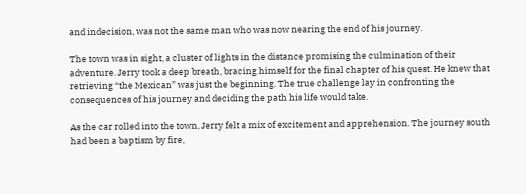and indecision, was not the same man who was now nearing the end of his journey.

The town was in sight, a cluster of lights in the distance promising the culmination of their adventure. Jerry took a deep breath, bracing himself for the final chapter of his quest. He knew that retrieving “the Mexican” was just the beginning. The true challenge lay in confronting the consequences of his journey and deciding the path his life would take.

As the car rolled into the town, Jerry felt a mix of excitement and apprehension. The journey south had been a baptism by fire,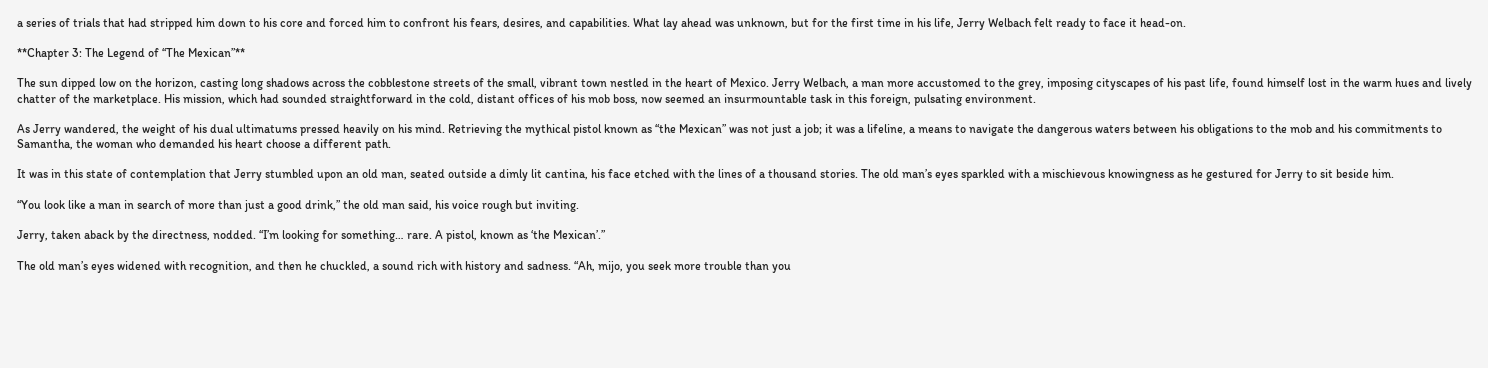a series of trials that had stripped him down to his core and forced him to confront his fears, desires, and capabilities. What lay ahead was unknown, but for the first time in his life, Jerry Welbach felt ready to face it head-on.

**Chapter 3: The Legend of “The Mexican”**

The sun dipped low on the horizon, casting long shadows across the cobblestone streets of the small, vibrant town nestled in the heart of Mexico. Jerry Welbach, a man more accustomed to the grey, imposing cityscapes of his past life, found himself lost in the warm hues and lively chatter of the marketplace. His mission, which had sounded straightforward in the cold, distant offices of his mob boss, now seemed an insurmountable task in this foreign, pulsating environment.

As Jerry wandered, the weight of his dual ultimatums pressed heavily on his mind. Retrieving the mythical pistol known as “the Mexican” was not just a job; it was a lifeline, a means to navigate the dangerous waters between his obligations to the mob and his commitments to Samantha, the woman who demanded his heart choose a different path.

It was in this state of contemplation that Jerry stumbled upon an old man, seated outside a dimly lit cantina, his face etched with the lines of a thousand stories. The old man’s eyes sparkled with a mischievous knowingness as he gestured for Jerry to sit beside him.

“You look like a man in search of more than just a good drink,” the old man said, his voice rough but inviting.

Jerry, taken aback by the directness, nodded. “I’m looking for something… rare. A pistol, known as ‘the Mexican’.”

The old man’s eyes widened with recognition, and then he chuckled, a sound rich with history and sadness. “Ah, mijo, you seek more trouble than you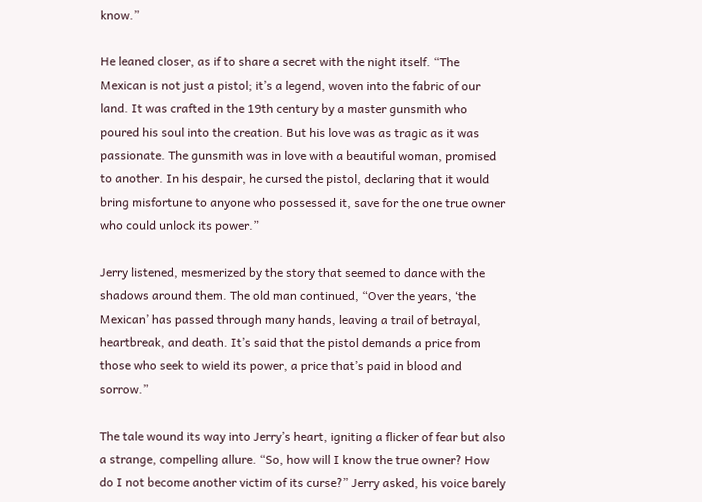know.”

He leaned closer, as if to share a secret with the night itself. “The Mexican is not just a pistol; it’s a legend, woven into the fabric of our land. It was crafted in the 19th century by a master gunsmith who poured his soul into the creation. But his love was as tragic as it was passionate. The gunsmith was in love with a beautiful woman, promised to another. In his despair, he cursed the pistol, declaring that it would bring misfortune to anyone who possessed it, save for the one true owner who could unlock its power.”

Jerry listened, mesmerized by the story that seemed to dance with the shadows around them. The old man continued, “Over the years, ‘the Mexican’ has passed through many hands, leaving a trail of betrayal, heartbreak, and death. It’s said that the pistol demands a price from those who seek to wield its power, a price that’s paid in blood and sorrow.”

The tale wound its way into Jerry’s heart, igniting a flicker of fear but also a strange, compelling allure. “So, how will I know the true owner? How do I not become another victim of its curse?” Jerry asked, his voice barely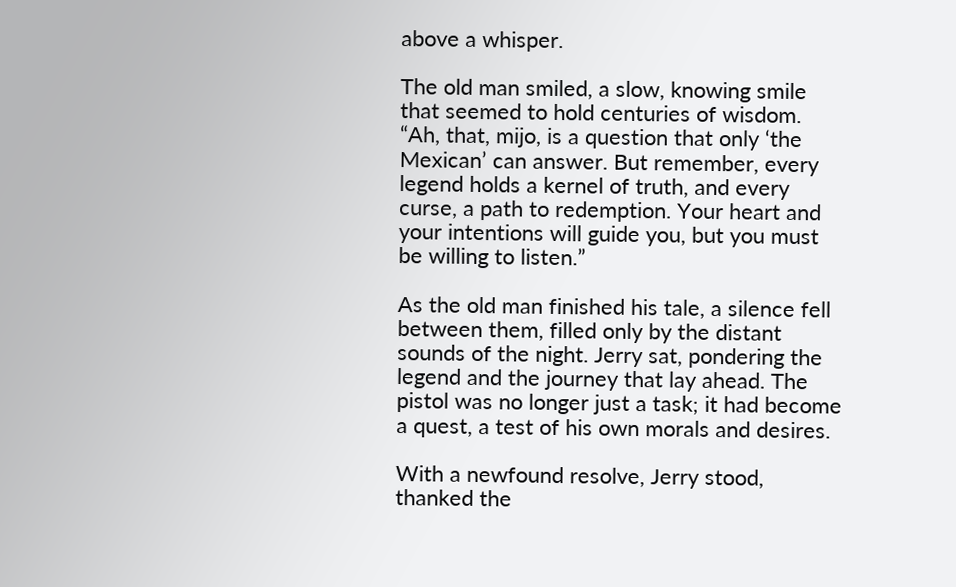above a whisper.

The old man smiled, a slow, knowing smile that seemed to hold centuries of wisdom. “Ah, that, mijo, is a question that only ‘the Mexican’ can answer. But remember, every legend holds a kernel of truth, and every curse, a path to redemption. Your heart and your intentions will guide you, but you must be willing to listen.”

As the old man finished his tale, a silence fell between them, filled only by the distant sounds of the night. Jerry sat, pondering the legend and the journey that lay ahead. The pistol was no longer just a task; it had become a quest, a test of his own morals and desires.

With a newfound resolve, Jerry stood, thanked the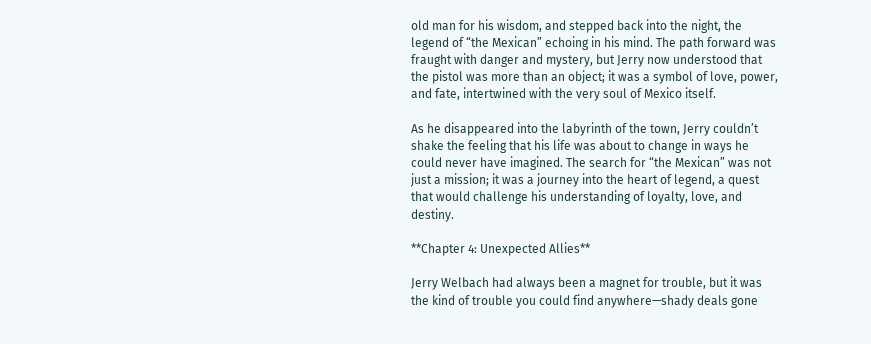old man for his wisdom, and stepped back into the night, the legend of “the Mexican” echoing in his mind. The path forward was fraught with danger and mystery, but Jerry now understood that the pistol was more than an object; it was a symbol of love, power, and fate, intertwined with the very soul of Mexico itself.

As he disappeared into the labyrinth of the town, Jerry couldn’t shake the feeling that his life was about to change in ways he could never have imagined. The search for “the Mexican” was not just a mission; it was a journey into the heart of legend, a quest that would challenge his understanding of loyalty, love, and destiny.

**Chapter 4: Unexpected Allies**

Jerry Welbach had always been a magnet for trouble, but it was the kind of trouble you could find anywhere—shady deals gone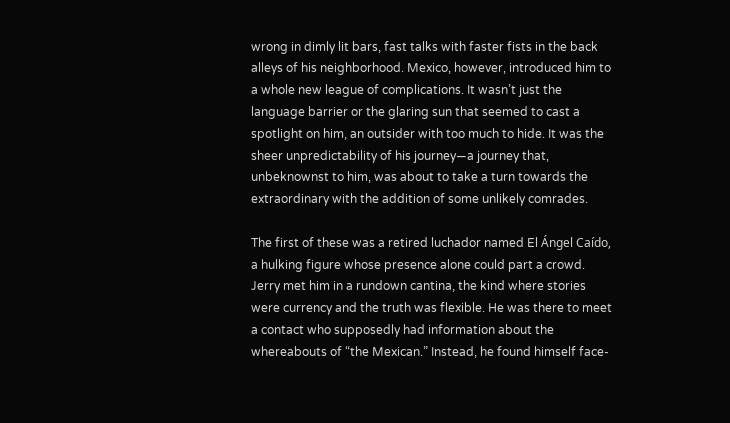wrong in dimly lit bars, fast talks with faster fists in the back alleys of his neighborhood. Mexico, however, introduced him to a whole new league of complications. It wasn’t just the language barrier or the glaring sun that seemed to cast a spotlight on him, an outsider with too much to hide. It was the sheer unpredictability of his journey—a journey that, unbeknownst to him, was about to take a turn towards the extraordinary with the addition of some unlikely comrades.

The first of these was a retired luchador named El Ángel Caído, a hulking figure whose presence alone could part a crowd. Jerry met him in a rundown cantina, the kind where stories were currency and the truth was flexible. He was there to meet a contact who supposedly had information about the whereabouts of “the Mexican.” Instead, he found himself face-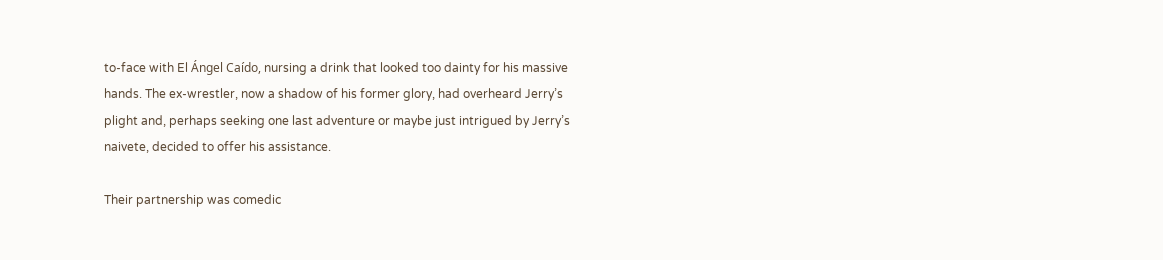to-face with El Ángel Caído, nursing a drink that looked too dainty for his massive hands. The ex-wrestler, now a shadow of his former glory, had overheard Jerry’s plight and, perhaps seeking one last adventure or maybe just intrigued by Jerry’s naivete, decided to offer his assistance.

Their partnership was comedic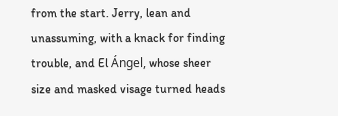from the start. Jerry, lean and unassuming, with a knack for finding trouble, and El Ángel, whose sheer size and masked visage turned heads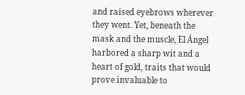and raised eyebrows wherever they went. Yet, beneath the mask and the muscle, El Ángel harbored a sharp wit and a heart of gold, traits that would prove invaluable to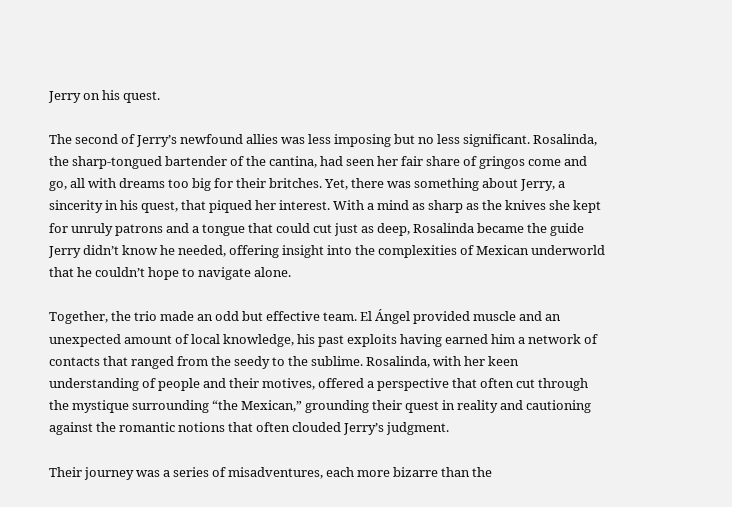Jerry on his quest.

The second of Jerry’s newfound allies was less imposing but no less significant. Rosalinda, the sharp-tongued bartender of the cantina, had seen her fair share of gringos come and go, all with dreams too big for their britches. Yet, there was something about Jerry, a sincerity in his quest, that piqued her interest. With a mind as sharp as the knives she kept for unruly patrons and a tongue that could cut just as deep, Rosalinda became the guide Jerry didn’t know he needed, offering insight into the complexities of Mexican underworld that he couldn’t hope to navigate alone.

Together, the trio made an odd but effective team. El Ángel provided muscle and an unexpected amount of local knowledge, his past exploits having earned him a network of contacts that ranged from the seedy to the sublime. Rosalinda, with her keen understanding of people and their motives, offered a perspective that often cut through the mystique surrounding “the Mexican,” grounding their quest in reality and cautioning against the romantic notions that often clouded Jerry’s judgment.

Their journey was a series of misadventures, each more bizarre than the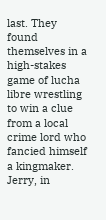last. They found themselves in a high-stakes game of lucha libre wrestling to win a clue from a local crime lord who fancied himself a kingmaker. Jerry, in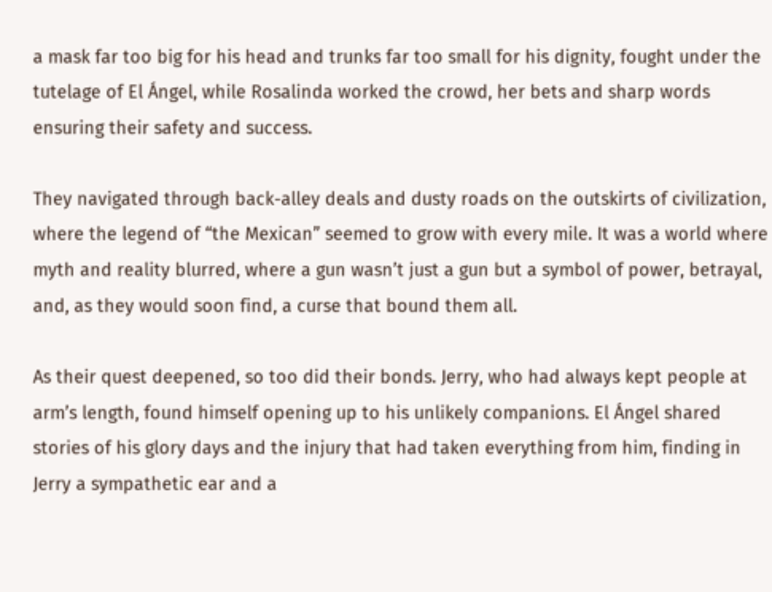a mask far too big for his head and trunks far too small for his dignity, fought under the tutelage of El Ángel, while Rosalinda worked the crowd, her bets and sharp words ensuring their safety and success.

They navigated through back-alley deals and dusty roads on the outskirts of civilization, where the legend of “the Mexican” seemed to grow with every mile. It was a world where myth and reality blurred, where a gun wasn’t just a gun but a symbol of power, betrayal, and, as they would soon find, a curse that bound them all.

As their quest deepened, so too did their bonds. Jerry, who had always kept people at arm’s length, found himself opening up to his unlikely companions. El Ángel shared stories of his glory days and the injury that had taken everything from him, finding in Jerry a sympathetic ear and a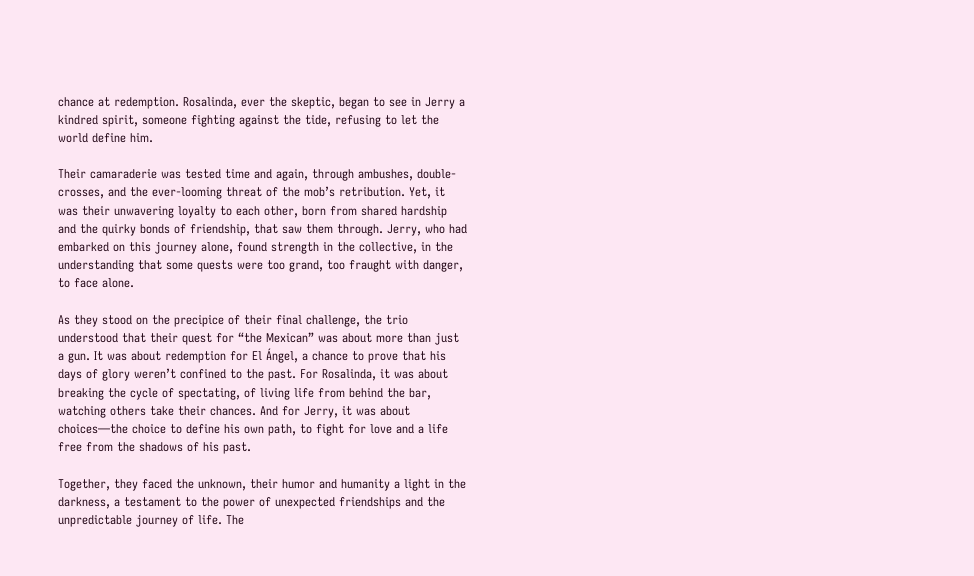chance at redemption. Rosalinda, ever the skeptic, began to see in Jerry a kindred spirit, someone fighting against the tide, refusing to let the world define him.

Their camaraderie was tested time and again, through ambushes, double-crosses, and the ever-looming threat of the mob’s retribution. Yet, it was their unwavering loyalty to each other, born from shared hardship and the quirky bonds of friendship, that saw them through. Jerry, who had embarked on this journey alone, found strength in the collective, in the understanding that some quests were too grand, too fraught with danger, to face alone.

As they stood on the precipice of their final challenge, the trio understood that their quest for “the Mexican” was about more than just a gun. It was about redemption for El Ángel, a chance to prove that his days of glory weren’t confined to the past. For Rosalinda, it was about breaking the cycle of spectating, of living life from behind the bar, watching others take their chances. And for Jerry, it was about choices—the choice to define his own path, to fight for love and a life free from the shadows of his past.

Together, they faced the unknown, their humor and humanity a light in the darkness, a testament to the power of unexpected friendships and the unpredictable journey of life. The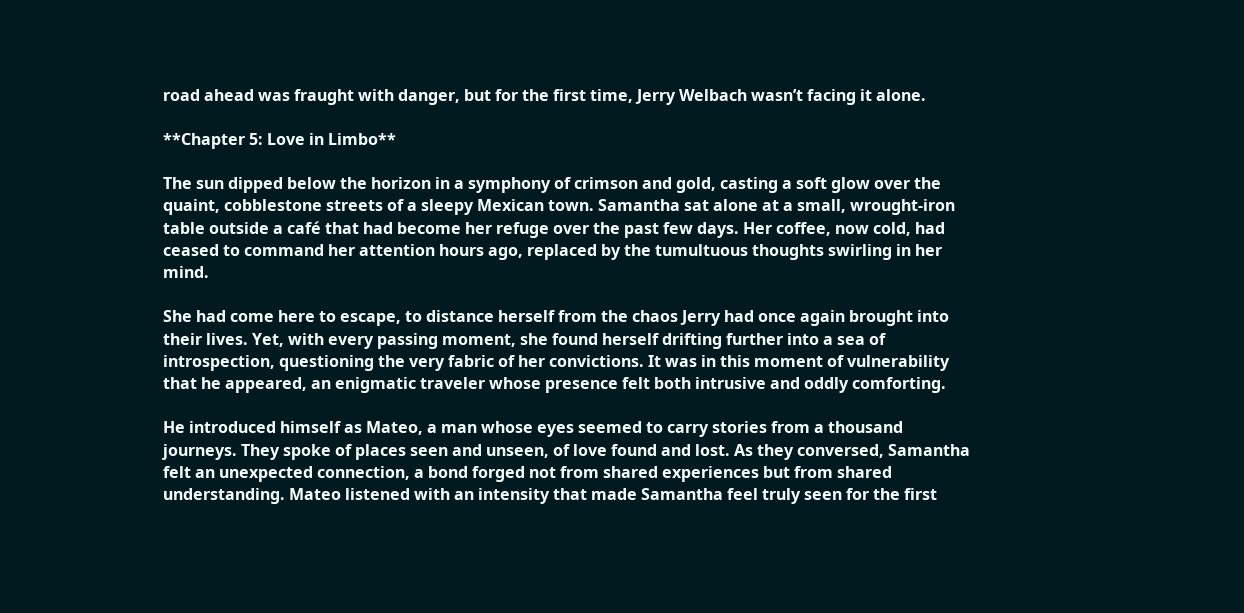road ahead was fraught with danger, but for the first time, Jerry Welbach wasn’t facing it alone.

**Chapter 5: Love in Limbo**

The sun dipped below the horizon in a symphony of crimson and gold, casting a soft glow over the quaint, cobblestone streets of a sleepy Mexican town. Samantha sat alone at a small, wrought-iron table outside a café that had become her refuge over the past few days. Her coffee, now cold, had ceased to command her attention hours ago, replaced by the tumultuous thoughts swirling in her mind.

She had come here to escape, to distance herself from the chaos Jerry had once again brought into their lives. Yet, with every passing moment, she found herself drifting further into a sea of introspection, questioning the very fabric of her convictions. It was in this moment of vulnerability that he appeared, an enigmatic traveler whose presence felt both intrusive and oddly comforting.

He introduced himself as Mateo, a man whose eyes seemed to carry stories from a thousand journeys. They spoke of places seen and unseen, of love found and lost. As they conversed, Samantha felt an unexpected connection, a bond forged not from shared experiences but from shared understanding. Mateo listened with an intensity that made Samantha feel truly seen for the first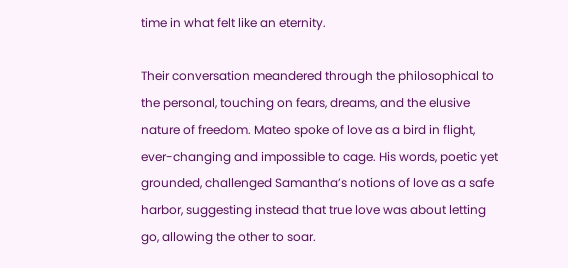time in what felt like an eternity.

Their conversation meandered through the philosophical to the personal, touching on fears, dreams, and the elusive nature of freedom. Mateo spoke of love as a bird in flight, ever-changing and impossible to cage. His words, poetic yet grounded, challenged Samantha’s notions of love as a safe harbor, suggesting instead that true love was about letting go, allowing the other to soar.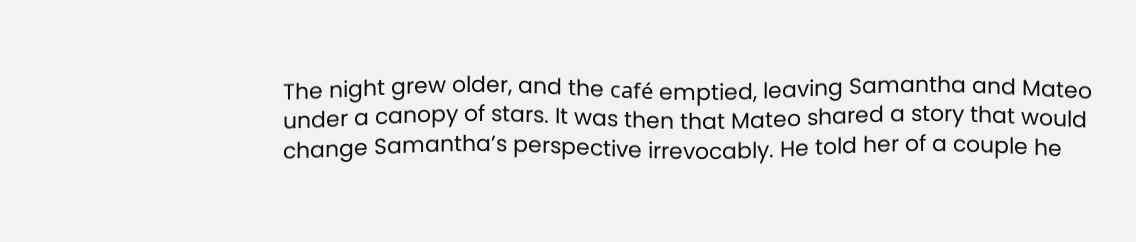The night grew older, and the café emptied, leaving Samantha and Mateo under a canopy of stars. It was then that Mateo shared a story that would change Samantha’s perspective irrevocably. He told her of a couple he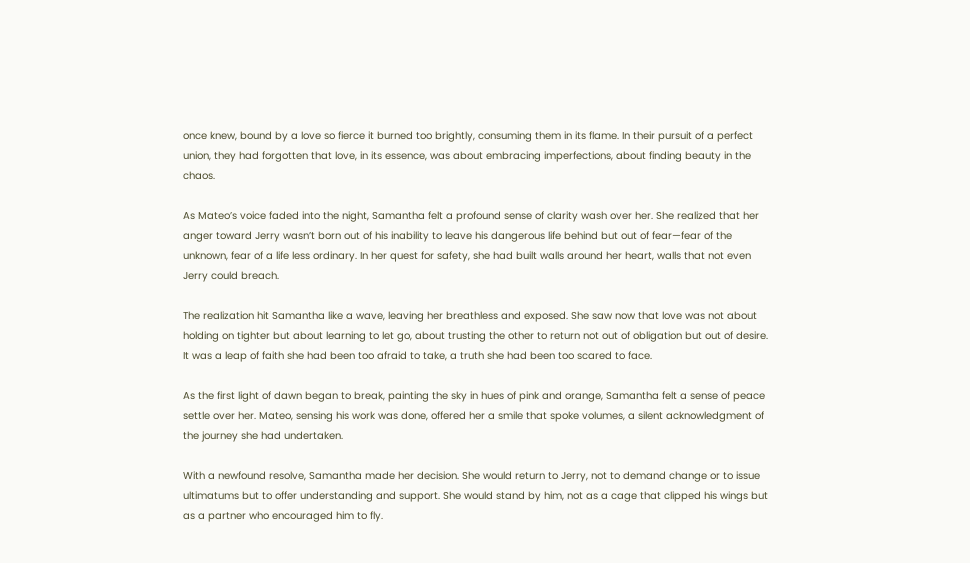once knew, bound by a love so fierce it burned too brightly, consuming them in its flame. In their pursuit of a perfect union, they had forgotten that love, in its essence, was about embracing imperfections, about finding beauty in the chaos.

As Mateo’s voice faded into the night, Samantha felt a profound sense of clarity wash over her. She realized that her anger toward Jerry wasn’t born out of his inability to leave his dangerous life behind but out of fear—fear of the unknown, fear of a life less ordinary. In her quest for safety, she had built walls around her heart, walls that not even Jerry could breach.

The realization hit Samantha like a wave, leaving her breathless and exposed. She saw now that love was not about holding on tighter but about learning to let go, about trusting the other to return not out of obligation but out of desire. It was a leap of faith she had been too afraid to take, a truth she had been too scared to face.

As the first light of dawn began to break, painting the sky in hues of pink and orange, Samantha felt a sense of peace settle over her. Mateo, sensing his work was done, offered her a smile that spoke volumes, a silent acknowledgment of the journey she had undertaken.

With a newfound resolve, Samantha made her decision. She would return to Jerry, not to demand change or to issue ultimatums but to offer understanding and support. She would stand by him, not as a cage that clipped his wings but as a partner who encouraged him to fly.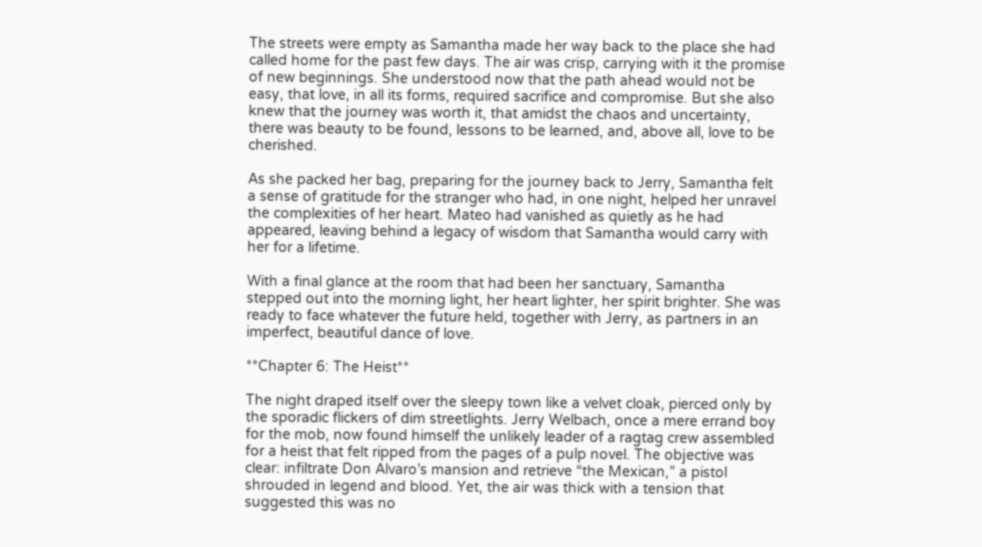The streets were empty as Samantha made her way back to the place she had called home for the past few days. The air was crisp, carrying with it the promise of new beginnings. She understood now that the path ahead would not be easy, that love, in all its forms, required sacrifice and compromise. But she also knew that the journey was worth it, that amidst the chaos and uncertainty, there was beauty to be found, lessons to be learned, and, above all, love to be cherished.

As she packed her bag, preparing for the journey back to Jerry, Samantha felt a sense of gratitude for the stranger who had, in one night, helped her unravel the complexities of her heart. Mateo had vanished as quietly as he had appeared, leaving behind a legacy of wisdom that Samantha would carry with her for a lifetime.

With a final glance at the room that had been her sanctuary, Samantha stepped out into the morning light, her heart lighter, her spirit brighter. She was ready to face whatever the future held, together with Jerry, as partners in an imperfect, beautiful dance of love.

**Chapter 6: The Heist**

The night draped itself over the sleepy town like a velvet cloak, pierced only by the sporadic flickers of dim streetlights. Jerry Welbach, once a mere errand boy for the mob, now found himself the unlikely leader of a ragtag crew assembled for a heist that felt ripped from the pages of a pulp novel. The objective was clear: infiltrate Don Alvaro’s mansion and retrieve “the Mexican,” a pistol shrouded in legend and blood. Yet, the air was thick with a tension that suggested this was no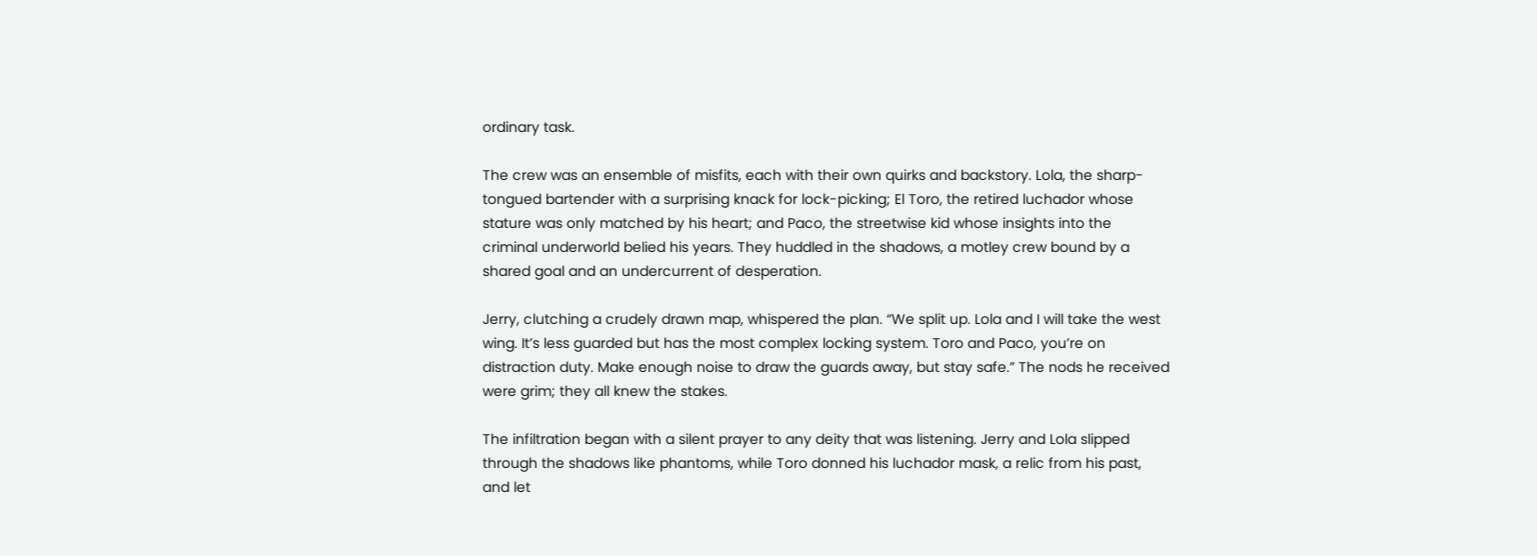ordinary task.

The crew was an ensemble of misfits, each with their own quirks and backstory. Lola, the sharp-tongued bartender with a surprising knack for lock-picking; El Toro, the retired luchador whose stature was only matched by his heart; and Paco, the streetwise kid whose insights into the criminal underworld belied his years. They huddled in the shadows, a motley crew bound by a shared goal and an undercurrent of desperation.

Jerry, clutching a crudely drawn map, whispered the plan. “We split up. Lola and I will take the west wing. It’s less guarded but has the most complex locking system. Toro and Paco, you’re on distraction duty. Make enough noise to draw the guards away, but stay safe.” The nods he received were grim; they all knew the stakes.

The infiltration began with a silent prayer to any deity that was listening. Jerry and Lola slipped through the shadows like phantoms, while Toro donned his luchador mask, a relic from his past, and let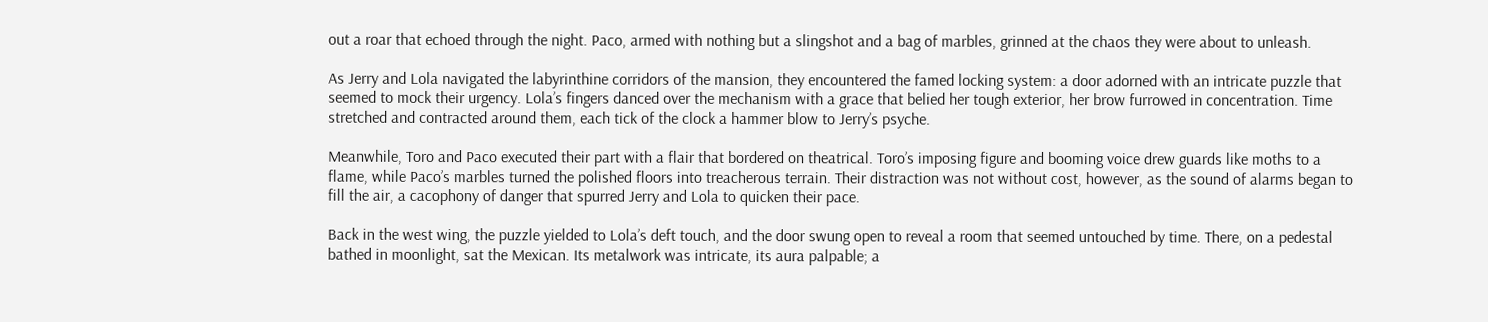out a roar that echoed through the night. Paco, armed with nothing but a slingshot and a bag of marbles, grinned at the chaos they were about to unleash.

As Jerry and Lola navigated the labyrinthine corridors of the mansion, they encountered the famed locking system: a door adorned with an intricate puzzle that seemed to mock their urgency. Lola’s fingers danced over the mechanism with a grace that belied her tough exterior, her brow furrowed in concentration. Time stretched and contracted around them, each tick of the clock a hammer blow to Jerry’s psyche.

Meanwhile, Toro and Paco executed their part with a flair that bordered on theatrical. Toro’s imposing figure and booming voice drew guards like moths to a flame, while Paco’s marbles turned the polished floors into treacherous terrain. Their distraction was not without cost, however, as the sound of alarms began to fill the air, a cacophony of danger that spurred Jerry and Lola to quicken their pace.

Back in the west wing, the puzzle yielded to Lola’s deft touch, and the door swung open to reveal a room that seemed untouched by time. There, on a pedestal bathed in moonlight, sat the Mexican. Its metalwork was intricate, its aura palpable; a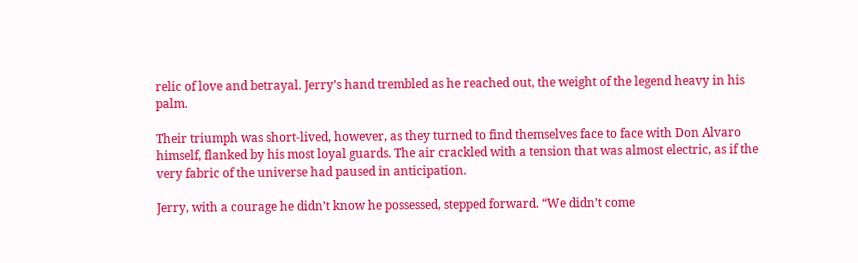relic of love and betrayal. Jerry’s hand trembled as he reached out, the weight of the legend heavy in his palm.

Their triumph was short-lived, however, as they turned to find themselves face to face with Don Alvaro himself, flanked by his most loyal guards. The air crackled with a tension that was almost electric, as if the very fabric of the universe had paused in anticipation.

Jerry, with a courage he didn’t know he possessed, stepped forward. “We didn’t come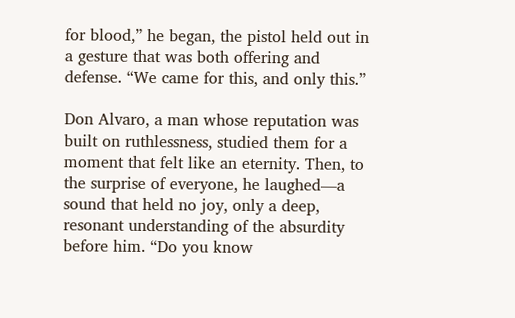for blood,” he began, the pistol held out in a gesture that was both offering and defense. “We came for this, and only this.”

Don Alvaro, a man whose reputation was built on ruthlessness, studied them for a moment that felt like an eternity. Then, to the surprise of everyone, he laughed—a sound that held no joy, only a deep, resonant understanding of the absurdity before him. “Do you know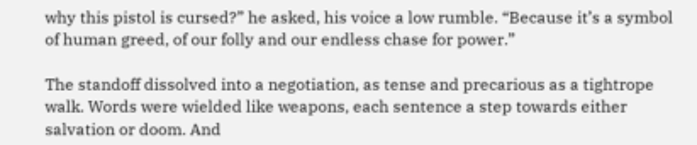why this pistol is cursed?” he asked, his voice a low rumble. “Because it’s a symbol of human greed, of our folly and our endless chase for power.”

The standoff dissolved into a negotiation, as tense and precarious as a tightrope walk. Words were wielded like weapons, each sentence a step towards either salvation or doom. And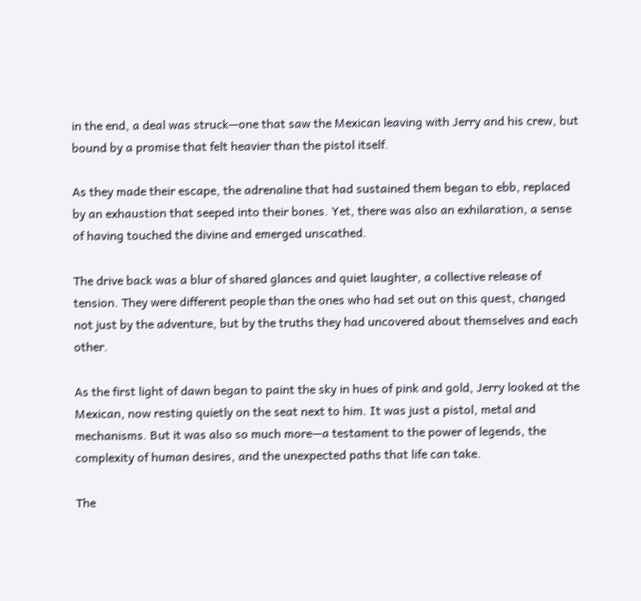in the end, a deal was struck—one that saw the Mexican leaving with Jerry and his crew, but bound by a promise that felt heavier than the pistol itself.

As they made their escape, the adrenaline that had sustained them began to ebb, replaced by an exhaustion that seeped into their bones. Yet, there was also an exhilaration, a sense of having touched the divine and emerged unscathed.

The drive back was a blur of shared glances and quiet laughter, a collective release of tension. They were different people than the ones who had set out on this quest, changed not just by the adventure, but by the truths they had uncovered about themselves and each other.

As the first light of dawn began to paint the sky in hues of pink and gold, Jerry looked at the Mexican, now resting quietly on the seat next to him. It was just a pistol, metal and mechanisms. But it was also so much more—a testament to the power of legends, the complexity of human desires, and the unexpected paths that life can take.

The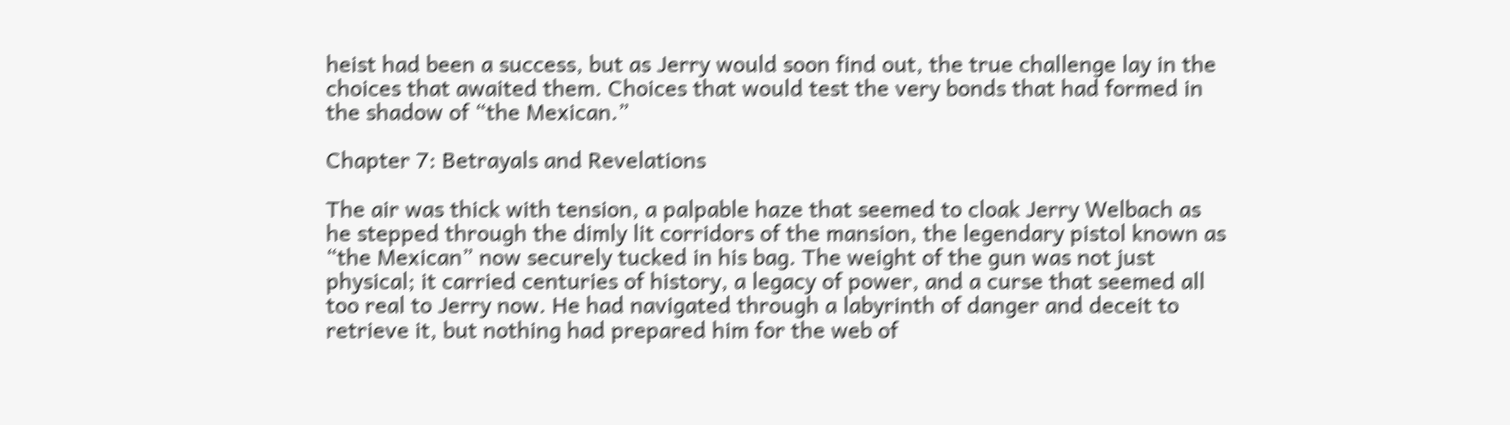heist had been a success, but as Jerry would soon find out, the true challenge lay in the choices that awaited them. Choices that would test the very bonds that had formed in the shadow of “the Mexican.”

Chapter 7: Betrayals and Revelations

The air was thick with tension, a palpable haze that seemed to cloak Jerry Welbach as he stepped through the dimly lit corridors of the mansion, the legendary pistol known as “the Mexican” now securely tucked in his bag. The weight of the gun was not just physical; it carried centuries of history, a legacy of power, and a curse that seemed all too real to Jerry now. He had navigated through a labyrinth of danger and deceit to retrieve it, but nothing had prepared him for the web of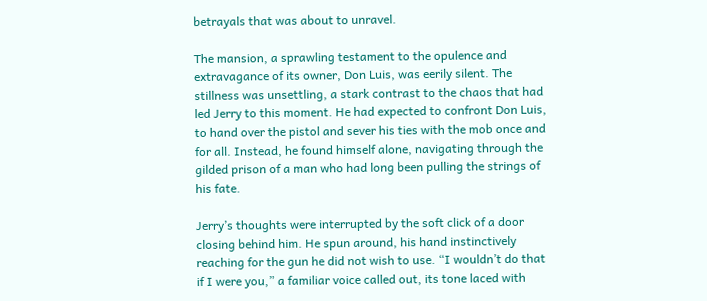betrayals that was about to unravel.

The mansion, a sprawling testament to the opulence and extravagance of its owner, Don Luis, was eerily silent. The stillness was unsettling, a stark contrast to the chaos that had led Jerry to this moment. He had expected to confront Don Luis, to hand over the pistol and sever his ties with the mob once and for all. Instead, he found himself alone, navigating through the gilded prison of a man who had long been pulling the strings of his fate.

Jerry’s thoughts were interrupted by the soft click of a door closing behind him. He spun around, his hand instinctively reaching for the gun he did not wish to use. “I wouldn’t do that if I were you,” a familiar voice called out, its tone laced with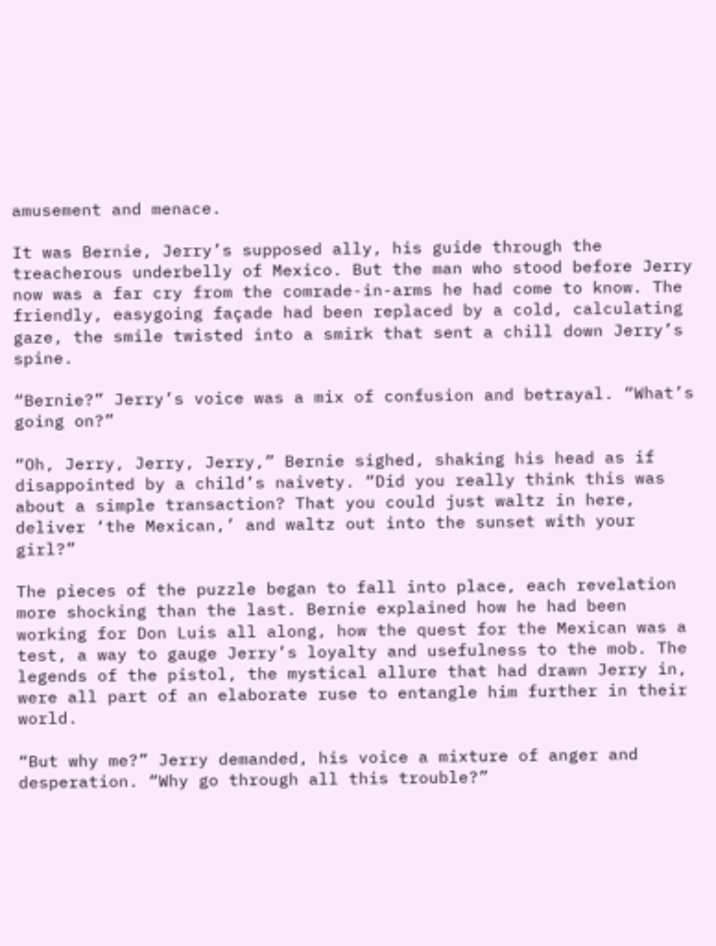amusement and menace.

It was Bernie, Jerry’s supposed ally, his guide through the treacherous underbelly of Mexico. But the man who stood before Jerry now was a far cry from the comrade-in-arms he had come to know. The friendly, easygoing façade had been replaced by a cold, calculating gaze, the smile twisted into a smirk that sent a chill down Jerry’s spine.

“Bernie?” Jerry’s voice was a mix of confusion and betrayal. “What’s going on?”

“Oh, Jerry, Jerry, Jerry,” Bernie sighed, shaking his head as if disappointed by a child’s naivety. “Did you really think this was about a simple transaction? That you could just waltz in here, deliver ‘the Mexican,’ and waltz out into the sunset with your girl?”

The pieces of the puzzle began to fall into place, each revelation more shocking than the last. Bernie explained how he had been working for Don Luis all along, how the quest for the Mexican was a test, a way to gauge Jerry’s loyalty and usefulness to the mob. The legends of the pistol, the mystical allure that had drawn Jerry in, were all part of an elaborate ruse to entangle him further in their world.

“But why me?” Jerry demanded, his voice a mixture of anger and desperation. “Why go through all this trouble?”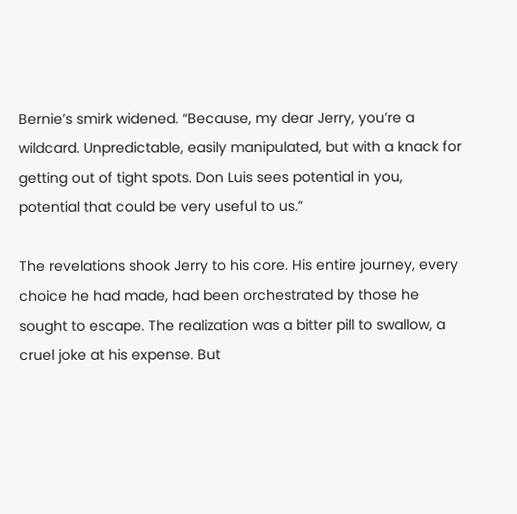Bernie’s smirk widened. “Because, my dear Jerry, you’re a wildcard. Unpredictable, easily manipulated, but with a knack for getting out of tight spots. Don Luis sees potential in you, potential that could be very useful to us.”

The revelations shook Jerry to his core. His entire journey, every choice he had made, had been orchestrated by those he sought to escape. The realization was a bitter pill to swallow, a cruel joke at his expense. But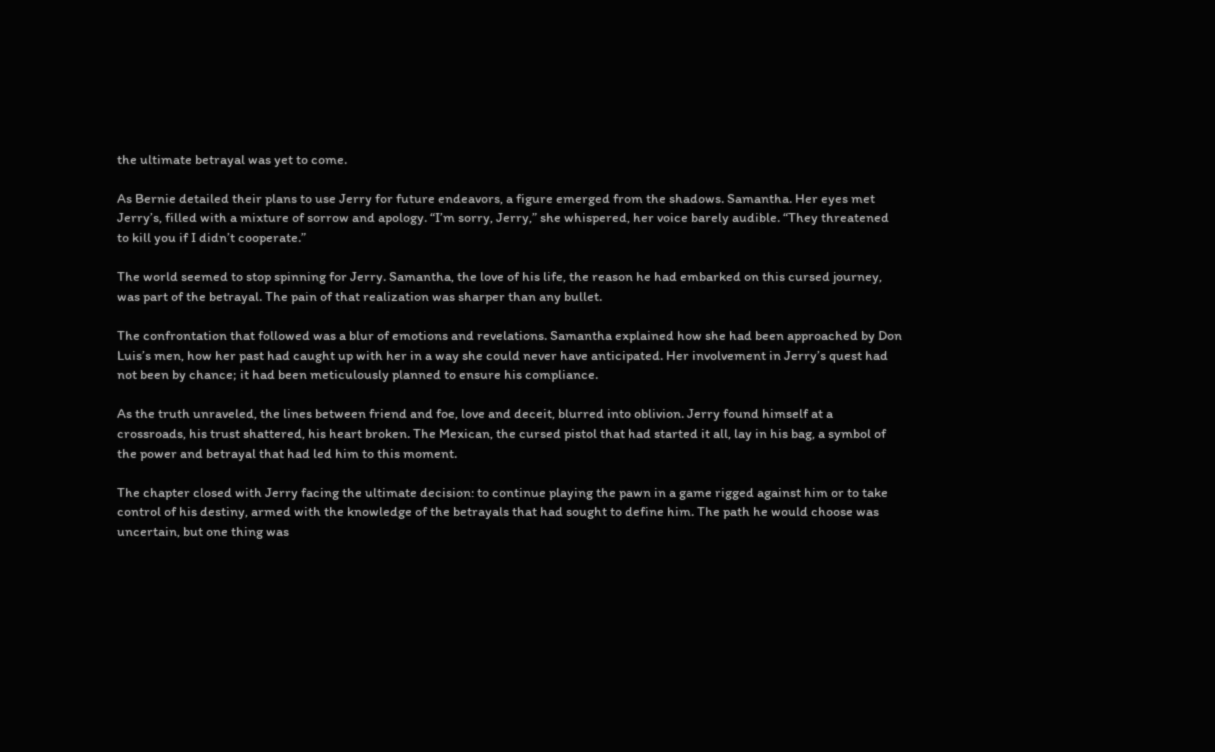the ultimate betrayal was yet to come.

As Bernie detailed their plans to use Jerry for future endeavors, a figure emerged from the shadows. Samantha. Her eyes met Jerry’s, filled with a mixture of sorrow and apology. “I’m sorry, Jerry,” she whispered, her voice barely audible. “They threatened to kill you if I didn’t cooperate.”

The world seemed to stop spinning for Jerry. Samantha, the love of his life, the reason he had embarked on this cursed journey, was part of the betrayal. The pain of that realization was sharper than any bullet.

The confrontation that followed was a blur of emotions and revelations. Samantha explained how she had been approached by Don Luis’s men, how her past had caught up with her in a way she could never have anticipated. Her involvement in Jerry’s quest had not been by chance; it had been meticulously planned to ensure his compliance.

As the truth unraveled, the lines between friend and foe, love and deceit, blurred into oblivion. Jerry found himself at a crossroads, his trust shattered, his heart broken. The Mexican, the cursed pistol that had started it all, lay in his bag, a symbol of the power and betrayal that had led him to this moment.

The chapter closed with Jerry facing the ultimate decision: to continue playing the pawn in a game rigged against him or to take control of his destiny, armed with the knowledge of the betrayals that had sought to define him. The path he would choose was uncertain, but one thing was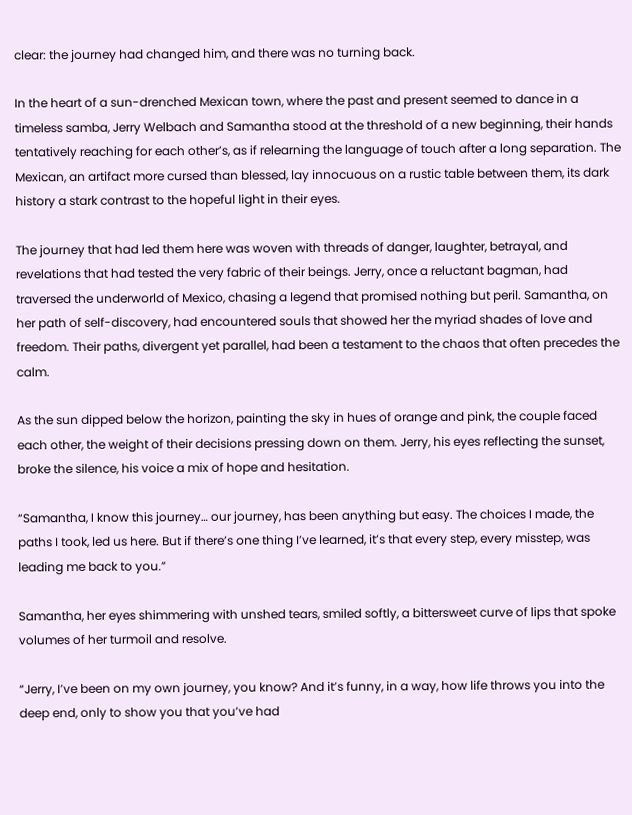clear: the journey had changed him, and there was no turning back.

In the heart of a sun-drenched Mexican town, where the past and present seemed to dance in a timeless samba, Jerry Welbach and Samantha stood at the threshold of a new beginning, their hands tentatively reaching for each other’s, as if relearning the language of touch after a long separation. The Mexican, an artifact more cursed than blessed, lay innocuous on a rustic table between them, its dark history a stark contrast to the hopeful light in their eyes.

The journey that had led them here was woven with threads of danger, laughter, betrayal, and revelations that had tested the very fabric of their beings. Jerry, once a reluctant bagman, had traversed the underworld of Mexico, chasing a legend that promised nothing but peril. Samantha, on her path of self-discovery, had encountered souls that showed her the myriad shades of love and freedom. Their paths, divergent yet parallel, had been a testament to the chaos that often precedes the calm.

As the sun dipped below the horizon, painting the sky in hues of orange and pink, the couple faced each other, the weight of their decisions pressing down on them. Jerry, his eyes reflecting the sunset, broke the silence, his voice a mix of hope and hesitation.

“Samantha, I know this journey… our journey, has been anything but easy. The choices I made, the paths I took, led us here. But if there’s one thing I’ve learned, it’s that every step, every misstep, was leading me back to you.”

Samantha, her eyes shimmering with unshed tears, smiled softly, a bittersweet curve of lips that spoke volumes of her turmoil and resolve.

“Jerry, I’ve been on my own journey, you know? And it’s funny, in a way, how life throws you into the deep end, only to show you that you’ve had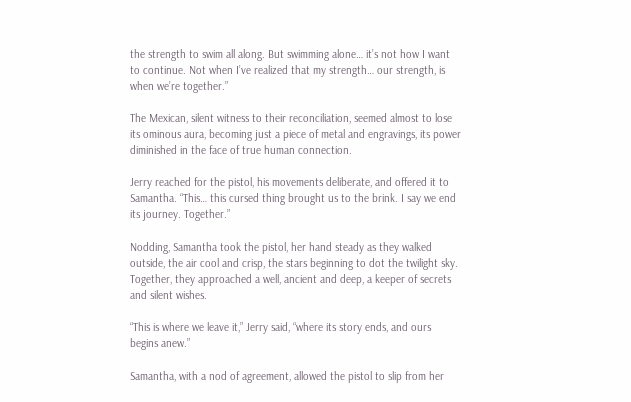the strength to swim all along. But swimming alone… it’s not how I want to continue. Not when I’ve realized that my strength… our strength, is when we’re together.”

The Mexican, silent witness to their reconciliation, seemed almost to lose its ominous aura, becoming just a piece of metal and engravings, its power diminished in the face of true human connection.

Jerry reached for the pistol, his movements deliberate, and offered it to Samantha. “This… this cursed thing brought us to the brink. I say we end its journey. Together.”

Nodding, Samantha took the pistol, her hand steady as they walked outside, the air cool and crisp, the stars beginning to dot the twilight sky. Together, they approached a well, ancient and deep, a keeper of secrets and silent wishes.

“This is where we leave it,” Jerry said, “where its story ends, and ours begins anew.”

Samantha, with a nod of agreement, allowed the pistol to slip from her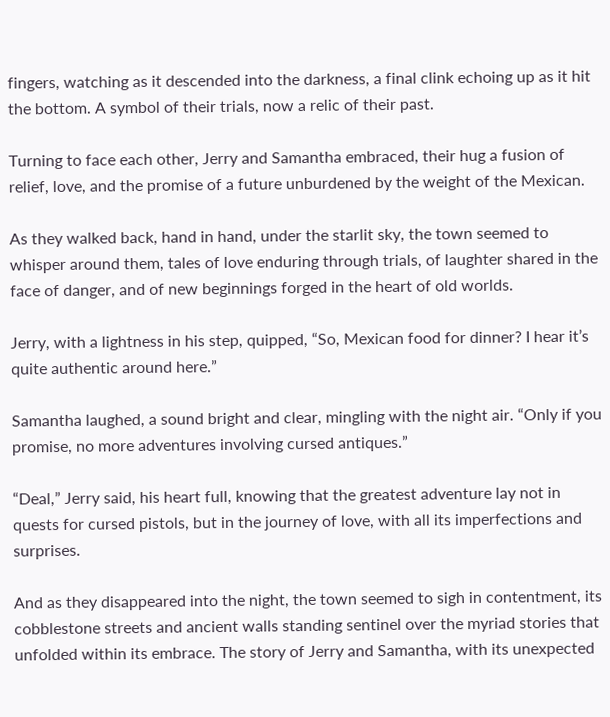fingers, watching as it descended into the darkness, a final clink echoing up as it hit the bottom. A symbol of their trials, now a relic of their past.

Turning to face each other, Jerry and Samantha embraced, their hug a fusion of relief, love, and the promise of a future unburdened by the weight of the Mexican.

As they walked back, hand in hand, under the starlit sky, the town seemed to whisper around them, tales of love enduring through trials, of laughter shared in the face of danger, and of new beginnings forged in the heart of old worlds.

Jerry, with a lightness in his step, quipped, “So, Mexican food for dinner? I hear it’s quite authentic around here.”

Samantha laughed, a sound bright and clear, mingling with the night air. “Only if you promise, no more adventures involving cursed antiques.”

“Deal,” Jerry said, his heart full, knowing that the greatest adventure lay not in quests for cursed pistols, but in the journey of love, with all its imperfections and surprises.

And as they disappeared into the night, the town seemed to sigh in contentment, its cobblestone streets and ancient walls standing sentinel over the myriad stories that unfolded within its embrace. The story of Jerry and Samantha, with its unexpected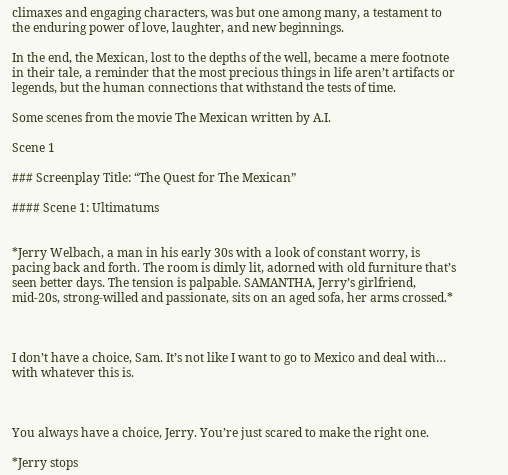climaxes and engaging characters, was but one among many, a testament to the enduring power of love, laughter, and new beginnings.

In the end, the Mexican, lost to the depths of the well, became a mere footnote in their tale, a reminder that the most precious things in life aren’t artifacts or legends, but the human connections that withstand the tests of time.

Some scenes from the movie The Mexican written by A.I.

Scene 1

### Screenplay Title: “The Quest for The Mexican”

#### Scene 1: Ultimatums


*Jerry Welbach, a man in his early 30s with a look of constant worry, is pacing back and forth. The room is dimly lit, adorned with old furniture that’s seen better days. The tension is palpable. SAMANTHA, Jerry’s girlfriend, mid-20s, strong-willed and passionate, sits on an aged sofa, her arms crossed.*



I don’t have a choice, Sam. It’s not like I want to go to Mexico and deal with… with whatever this is.



You always have a choice, Jerry. You’re just scared to make the right one.

*Jerry stops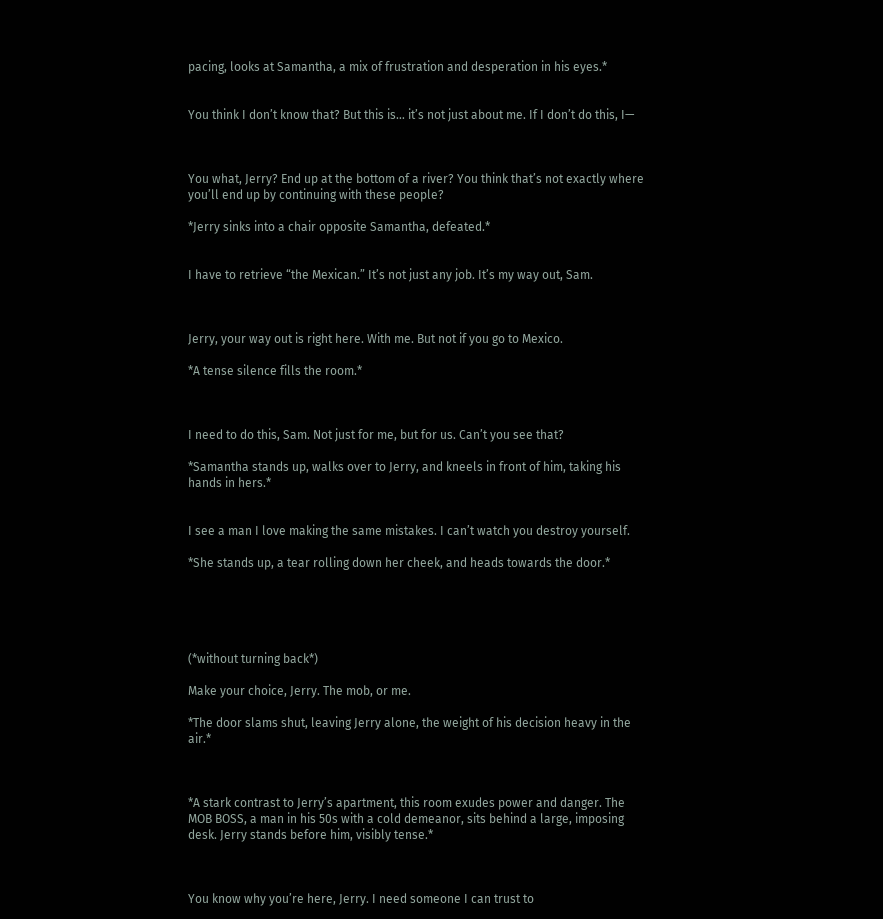pacing, looks at Samantha, a mix of frustration and desperation in his eyes.*


You think I don’t know that? But this is… it’s not just about me. If I don’t do this, I—



You what, Jerry? End up at the bottom of a river? You think that’s not exactly where you’ll end up by continuing with these people?

*Jerry sinks into a chair opposite Samantha, defeated.*


I have to retrieve “the Mexican.” It’s not just any job. It’s my way out, Sam.



Jerry, your way out is right here. With me. But not if you go to Mexico.

*A tense silence fills the room.*



I need to do this, Sam. Not just for me, but for us. Can’t you see that?

*Samantha stands up, walks over to Jerry, and kneels in front of him, taking his hands in hers.*


I see a man I love making the same mistakes. I can’t watch you destroy yourself.

*She stands up, a tear rolling down her cheek, and heads towards the door.*





(*without turning back*)

Make your choice, Jerry. The mob, or me.

*The door slams shut, leaving Jerry alone, the weight of his decision heavy in the air.*



*A stark contrast to Jerry’s apartment, this room exudes power and danger. The MOB BOSS, a man in his 50s with a cold demeanor, sits behind a large, imposing desk. Jerry stands before him, visibly tense.*



You know why you’re here, Jerry. I need someone I can trust to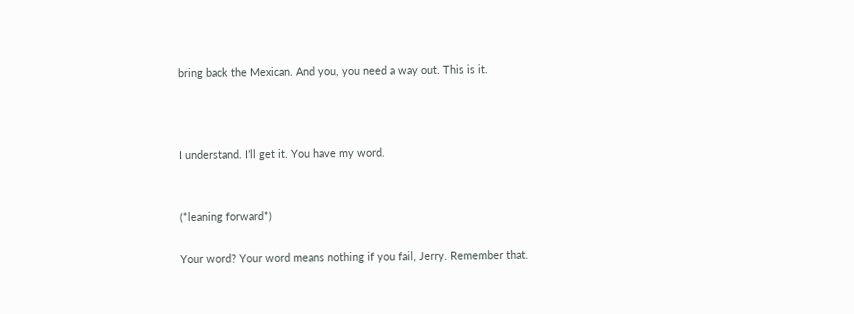bring back the Mexican. And you, you need a way out. This is it.



I understand. I’ll get it. You have my word.


(*leaning forward*)

Your word? Your word means nothing if you fail, Jerry. Remember that.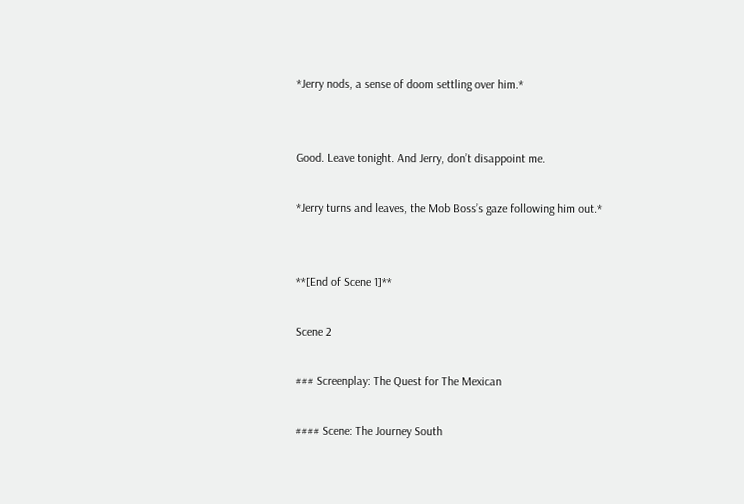*Jerry nods, a sense of doom settling over him.*


Good. Leave tonight. And Jerry, don’t disappoint me.

*Jerry turns and leaves, the Mob Boss’s gaze following him out.*


**[End of Scene 1]**

Scene 2

### Screenplay: The Quest for The Mexican

#### Scene: The Journey South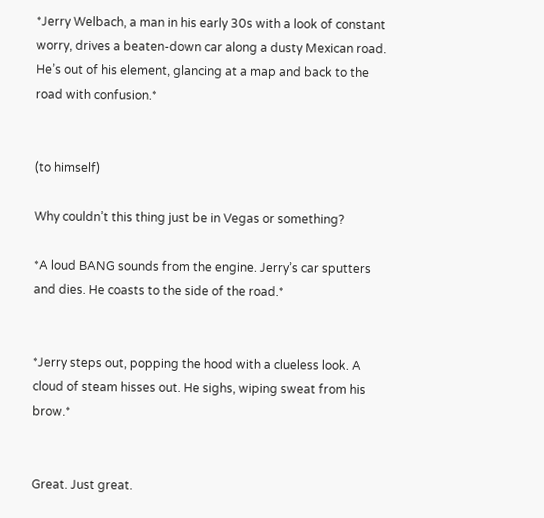*Jerry Welbach, a man in his early 30s with a look of constant worry, drives a beaten-down car along a dusty Mexican road. He’s out of his element, glancing at a map and back to the road with confusion.*


(to himself)

Why couldn’t this thing just be in Vegas or something?

*A loud BANG sounds from the engine. Jerry’s car sputters and dies. He coasts to the side of the road.*


*Jerry steps out, popping the hood with a clueless look. A cloud of steam hisses out. He sighs, wiping sweat from his brow.*


Great. Just great.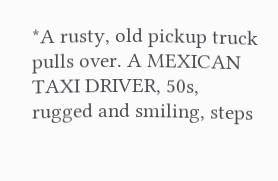*A rusty, old pickup truck pulls over. A MEXICAN TAXI DRIVER, 50s, rugged and smiling, steps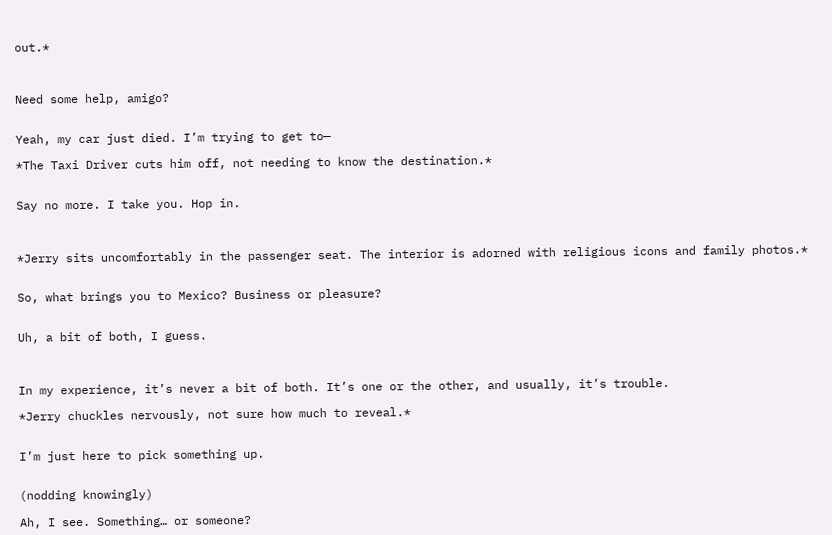out.*



Need some help, amigo?


Yeah, my car just died. I’m trying to get to—

*The Taxi Driver cuts him off, not needing to know the destination.*


Say no more. I take you. Hop in.



*Jerry sits uncomfortably in the passenger seat. The interior is adorned with religious icons and family photos.*


So, what brings you to Mexico? Business or pleasure?


Uh, a bit of both, I guess.



In my experience, it’s never a bit of both. It’s one or the other, and usually, it’s trouble.

*Jerry chuckles nervously, not sure how much to reveal.*


I’m just here to pick something up.


(nodding knowingly)

Ah, I see. Something… or someone?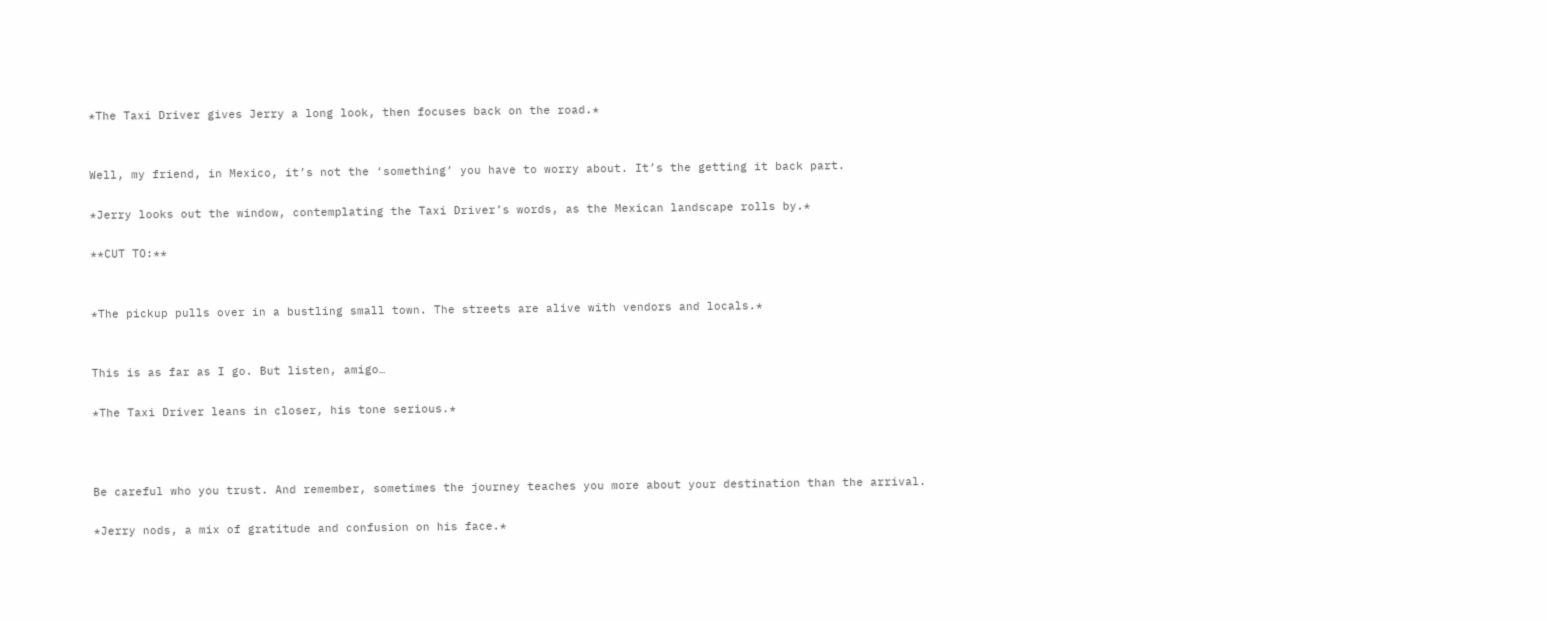*The Taxi Driver gives Jerry a long look, then focuses back on the road.*


Well, my friend, in Mexico, it’s not the ‘something’ you have to worry about. It’s the getting it back part.

*Jerry looks out the window, contemplating the Taxi Driver’s words, as the Mexican landscape rolls by.*

**CUT TO:**


*The pickup pulls over in a bustling small town. The streets are alive with vendors and locals.*


This is as far as I go. But listen, amigo…

*The Taxi Driver leans in closer, his tone serious.*



Be careful who you trust. And remember, sometimes the journey teaches you more about your destination than the arrival.

*Jerry nods, a mix of gratitude and confusion on his face.*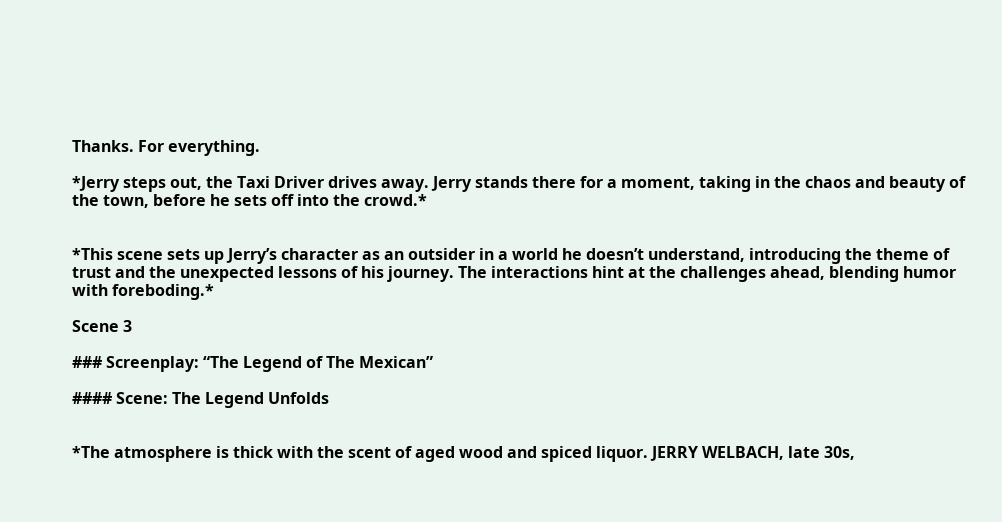Thanks. For everything.

*Jerry steps out, the Taxi Driver drives away. Jerry stands there for a moment, taking in the chaos and beauty of the town, before he sets off into the crowd.*


*This scene sets up Jerry’s character as an outsider in a world he doesn’t understand, introducing the theme of trust and the unexpected lessons of his journey. The interactions hint at the challenges ahead, blending humor with foreboding.*

Scene 3

### Screenplay: “The Legend of The Mexican”

#### Scene: The Legend Unfolds


*The atmosphere is thick with the scent of aged wood and spiced liquor. JERRY WELBACH, late 30s,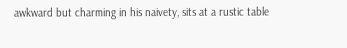awkward but charming in his naivety, sits at a rustic table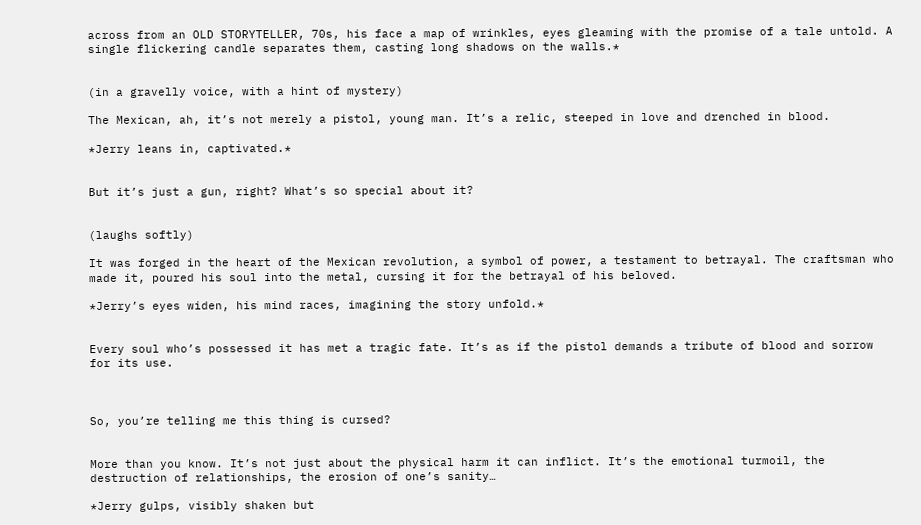across from an OLD STORYTELLER, 70s, his face a map of wrinkles, eyes gleaming with the promise of a tale untold. A single flickering candle separates them, casting long shadows on the walls.*


(in a gravelly voice, with a hint of mystery)

The Mexican, ah, it’s not merely a pistol, young man. It’s a relic, steeped in love and drenched in blood.

*Jerry leans in, captivated.*


But it’s just a gun, right? What’s so special about it?


(laughs softly)

It was forged in the heart of the Mexican revolution, a symbol of power, a testament to betrayal. The craftsman who made it, poured his soul into the metal, cursing it for the betrayal of his beloved.

*Jerry’s eyes widen, his mind races, imagining the story unfold.*


Every soul who’s possessed it has met a tragic fate. It’s as if the pistol demands a tribute of blood and sorrow for its use.



So, you’re telling me this thing is cursed?


More than you know. It’s not just about the physical harm it can inflict. It’s the emotional turmoil, the destruction of relationships, the erosion of one’s sanity…

*Jerry gulps, visibly shaken but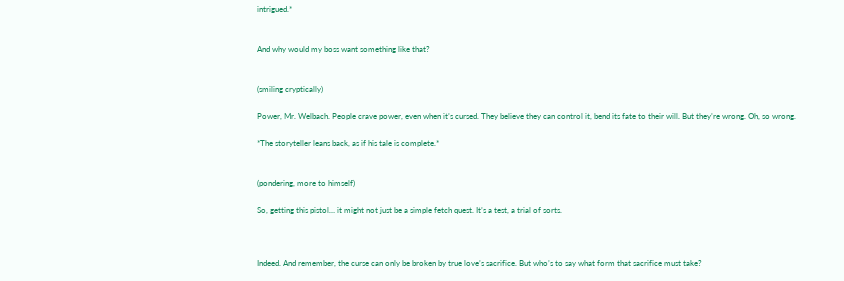intrigued.*


And why would my boss want something like that?


(smiling cryptically)

Power, Mr. Welbach. People crave power, even when it’s cursed. They believe they can control it, bend its fate to their will. But they’re wrong. Oh, so wrong.

*The storyteller leans back, as if his tale is complete.*


(pondering, more to himself)

So, getting this pistol… it might not just be a simple fetch quest. It’s a test, a trial of sorts.



Indeed. And remember, the curse can only be broken by true love’s sacrifice. But who’s to say what form that sacrifice must take?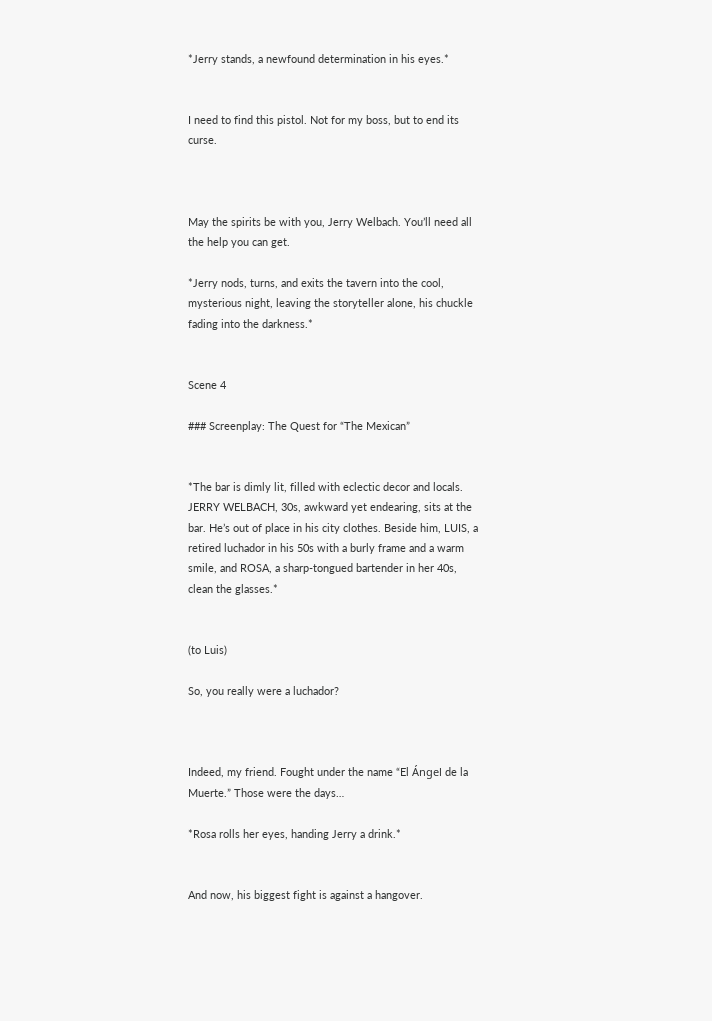*Jerry stands, a newfound determination in his eyes.*


I need to find this pistol. Not for my boss, but to end its curse.



May the spirits be with you, Jerry Welbach. You’ll need all the help you can get.

*Jerry nods, turns, and exits the tavern into the cool, mysterious night, leaving the storyteller alone, his chuckle fading into the darkness.*


Scene 4

### Screenplay: The Quest for “The Mexican”


*The bar is dimly lit, filled with eclectic decor and locals. JERRY WELBACH, 30s, awkward yet endearing, sits at the bar. He’s out of place in his city clothes. Beside him, LUIS, a retired luchador in his 50s with a burly frame and a warm smile, and ROSA, a sharp-tongued bartender in her 40s, clean the glasses.*


(to Luis)

So, you really were a luchador?



Indeed, my friend. Fought under the name “El Ángel de la Muerte.” Those were the days…

*Rosa rolls her eyes, handing Jerry a drink.*


And now, his biggest fight is against a hangover.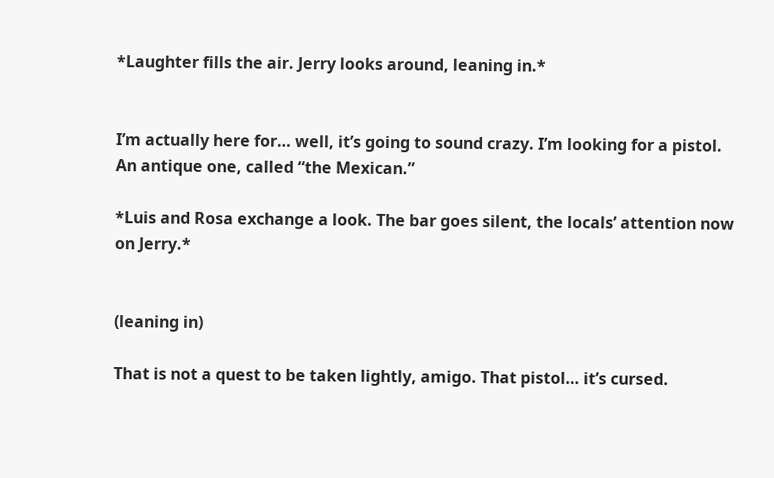*Laughter fills the air. Jerry looks around, leaning in.*


I’m actually here for… well, it’s going to sound crazy. I’m looking for a pistol. An antique one, called “the Mexican.”

*Luis and Rosa exchange a look. The bar goes silent, the locals’ attention now on Jerry.*


(leaning in)

That is not a quest to be taken lightly, amigo. That pistol… it’s cursed.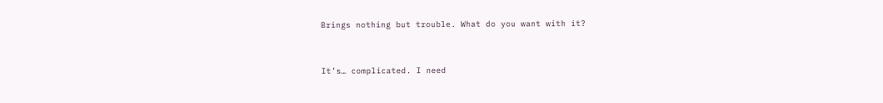Brings nothing but trouble. What do you want with it?


It’s… complicated. I need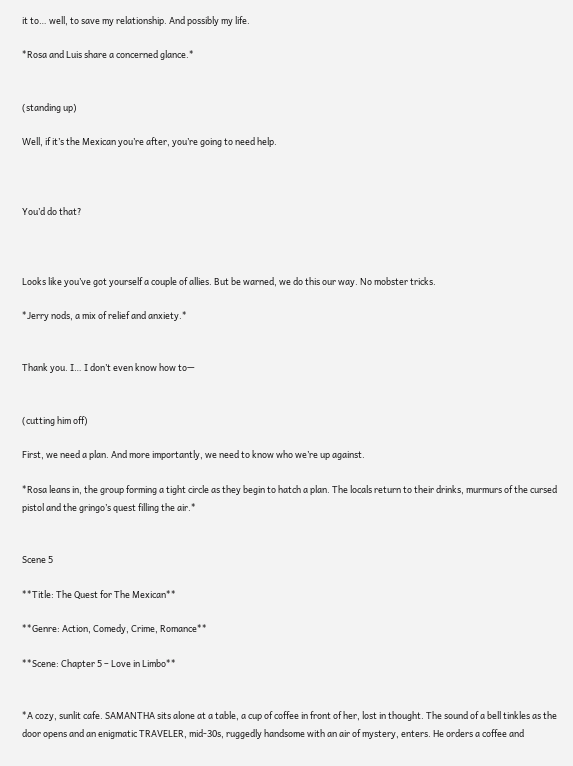it to… well, to save my relationship. And possibly my life.

*Rosa and Luis share a concerned glance.*


(standing up)

Well, if it’s the Mexican you’re after, you’re going to need help.



You’d do that?



Looks like you’ve got yourself a couple of allies. But be warned, we do this our way. No mobster tricks.

*Jerry nods, a mix of relief and anxiety.*


Thank you. I… I don’t even know how to—


(cutting him off)

First, we need a plan. And more importantly, we need to know who we’re up against.

*Rosa leans in, the group forming a tight circle as they begin to hatch a plan. The locals return to their drinks, murmurs of the cursed pistol and the gringo’s quest filling the air.*


Scene 5

**Title: The Quest for The Mexican**

**Genre: Action, Comedy, Crime, Romance**

**Scene: Chapter 5 – Love in Limbo**


*A cozy, sunlit cafe. SAMANTHA sits alone at a table, a cup of coffee in front of her, lost in thought. The sound of a bell tinkles as the door opens and an enigmatic TRAVELER, mid-30s, ruggedly handsome with an air of mystery, enters. He orders a coffee and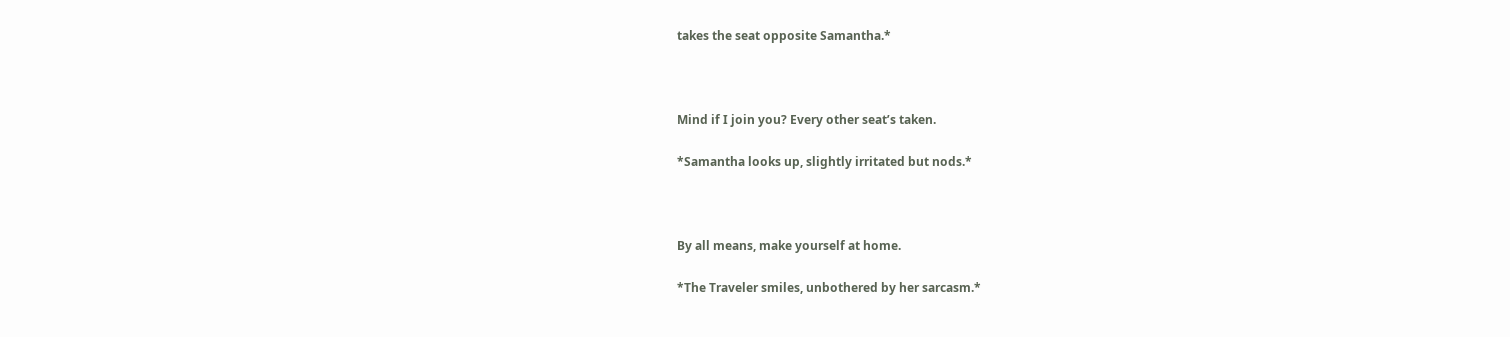takes the seat opposite Samantha.*



Mind if I join you? Every other seat’s taken.

*Samantha looks up, slightly irritated but nods.*



By all means, make yourself at home.

*The Traveler smiles, unbothered by her sarcasm.*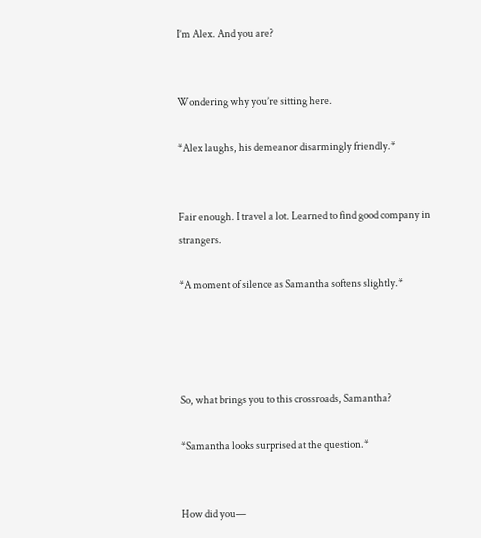I’m Alex. And you are?


Wondering why you’re sitting here.

*Alex laughs, his demeanor disarmingly friendly.*


Fair enough. I travel a lot. Learned to find good company in strangers.

*A moment of silence as Samantha softens slightly.*




So, what brings you to this crossroads, Samantha?

*Samantha looks surprised at the question.*


How did you—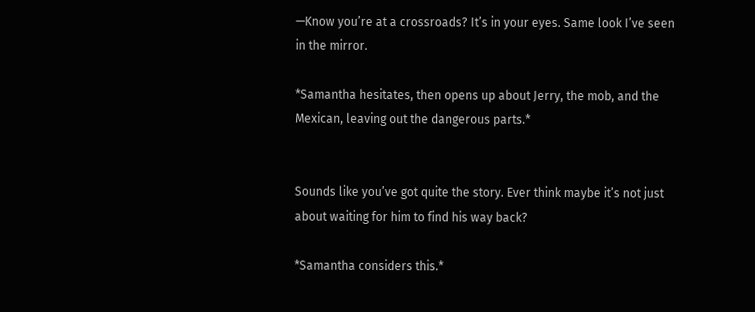—Know you’re at a crossroads? It’s in your eyes. Same look I’ve seen in the mirror.

*Samantha hesitates, then opens up about Jerry, the mob, and the Mexican, leaving out the dangerous parts.*


Sounds like you’ve got quite the story. Ever think maybe it’s not just about waiting for him to find his way back?

*Samantha considers this.*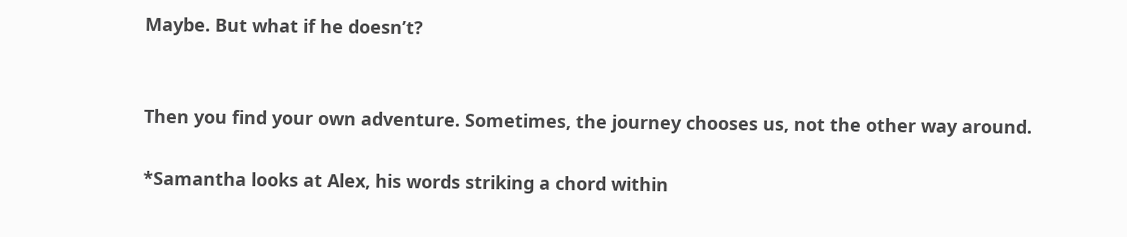Maybe. But what if he doesn’t?


Then you find your own adventure. Sometimes, the journey chooses us, not the other way around.

*Samantha looks at Alex, his words striking a chord within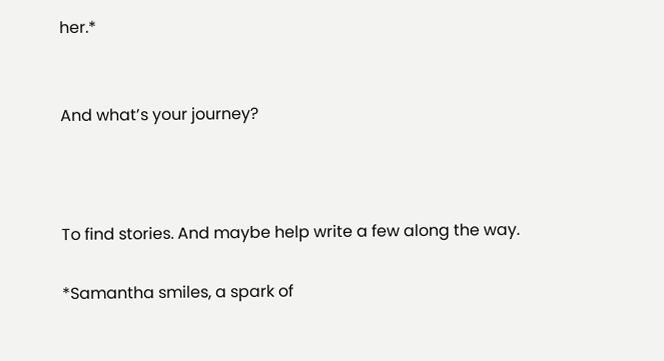her.*


And what’s your journey?



To find stories. And maybe help write a few along the way.

*Samantha smiles, a spark of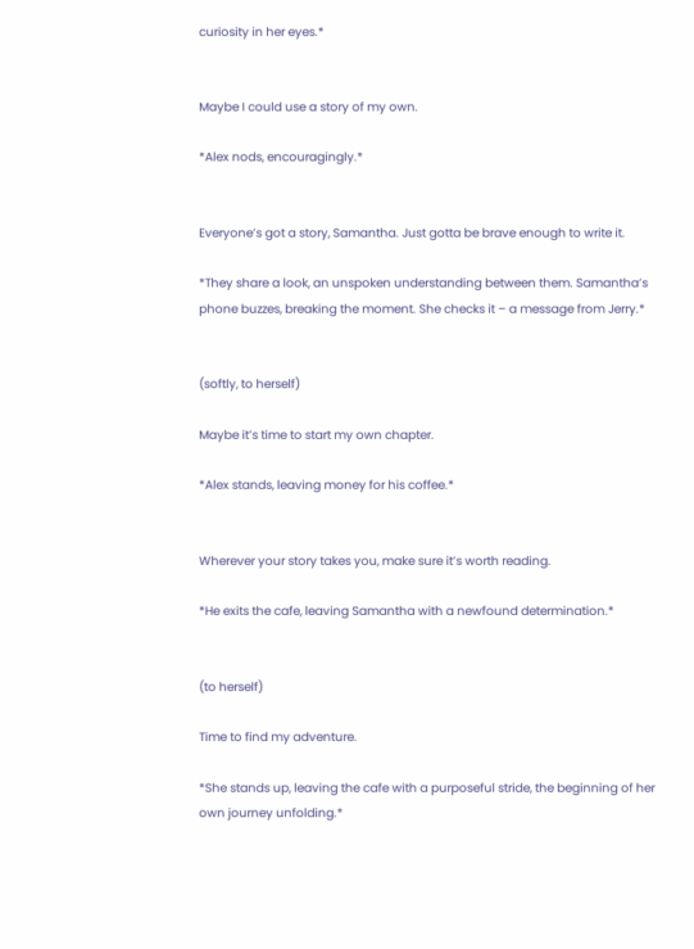curiosity in her eyes.*


Maybe I could use a story of my own.

*Alex nods, encouragingly.*


Everyone’s got a story, Samantha. Just gotta be brave enough to write it.

*They share a look, an unspoken understanding between them. Samantha’s phone buzzes, breaking the moment. She checks it – a message from Jerry.*


(softly, to herself)

Maybe it’s time to start my own chapter.

*Alex stands, leaving money for his coffee.*


Wherever your story takes you, make sure it’s worth reading.

*He exits the cafe, leaving Samantha with a newfound determination.*


(to herself)

Time to find my adventure.

*She stands up, leaving the cafe with a purposeful stride, the beginning of her own journey unfolding.*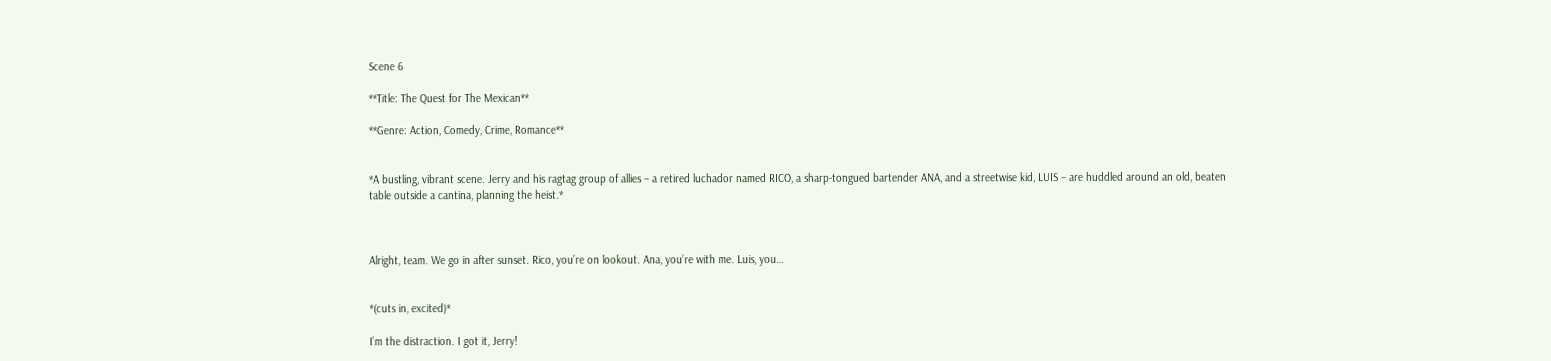Scene 6

**Title: The Quest for The Mexican**

**Genre: Action, Comedy, Crime, Romance**


*A bustling, vibrant scene. Jerry and his ragtag group of allies – a retired luchador named RICO, a sharp-tongued bartender ANA, and a streetwise kid, LUIS – are huddled around an old, beaten table outside a cantina, planning the heist.*



Alright, team. We go in after sunset. Rico, you’re on lookout. Ana, you’re with me. Luis, you…


*(cuts in, excited)*

I’m the distraction. I got it, Jerry!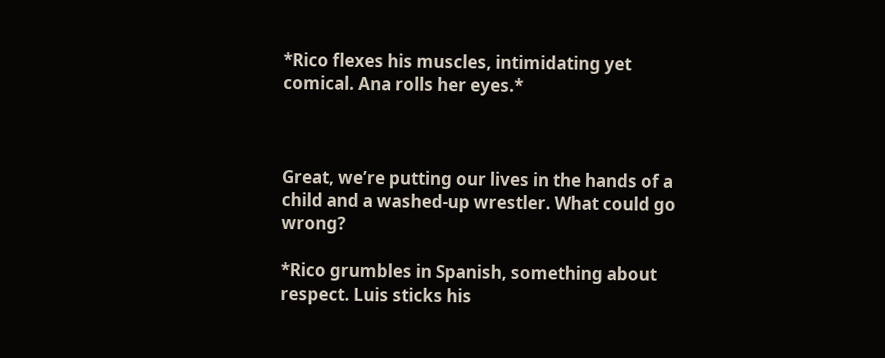*Rico flexes his muscles, intimidating yet comical. Ana rolls her eyes.*



Great, we’re putting our lives in the hands of a child and a washed-up wrestler. What could go wrong?

*Rico grumbles in Spanish, something about respect. Luis sticks his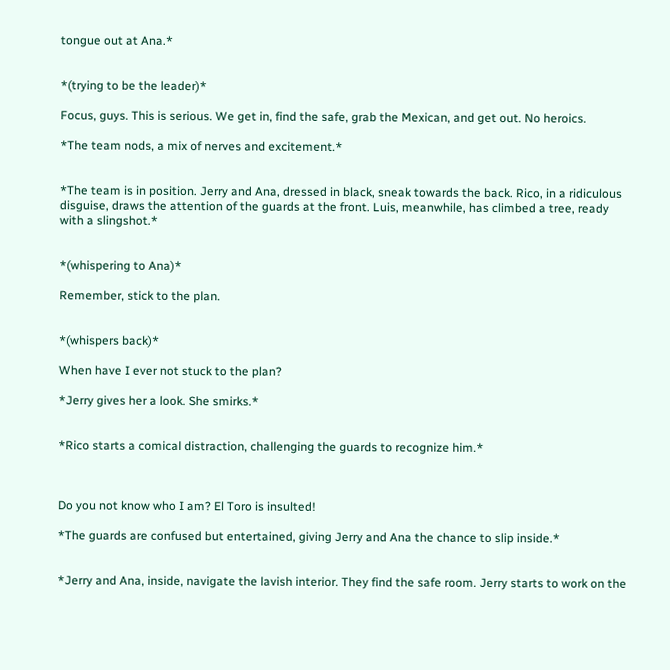tongue out at Ana.*


*(trying to be the leader)*

Focus, guys. This is serious. We get in, find the safe, grab the Mexican, and get out. No heroics.

*The team nods, a mix of nerves and excitement.*


*The team is in position. Jerry and Ana, dressed in black, sneak towards the back. Rico, in a ridiculous disguise, draws the attention of the guards at the front. Luis, meanwhile, has climbed a tree, ready with a slingshot.*


*(whispering to Ana)*

Remember, stick to the plan.


*(whispers back)*

When have I ever not stuck to the plan?

*Jerry gives her a look. She smirks.*


*Rico starts a comical distraction, challenging the guards to recognize him.*



Do you not know who I am? El Toro is insulted!

*The guards are confused but entertained, giving Jerry and Ana the chance to slip inside.*


*Jerry and Ana, inside, navigate the lavish interior. They find the safe room. Jerry starts to work on the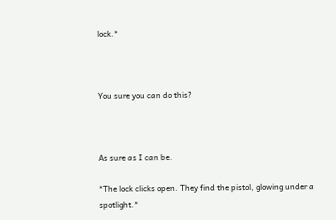lock.*



You sure you can do this?



As sure as I can be.

*The lock clicks open. They find the pistol, glowing under a spotlight.*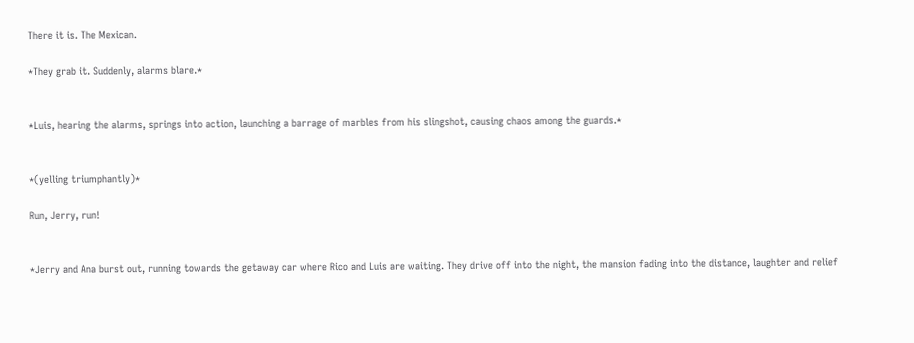There it is. The Mexican.

*They grab it. Suddenly, alarms blare.*


*Luis, hearing the alarms, springs into action, launching a barrage of marbles from his slingshot, causing chaos among the guards.*


*(yelling triumphantly)*

Run, Jerry, run!


*Jerry and Ana burst out, running towards the getaway car where Rico and Luis are waiting. They drive off into the night, the mansion fading into the distance, laughter and relief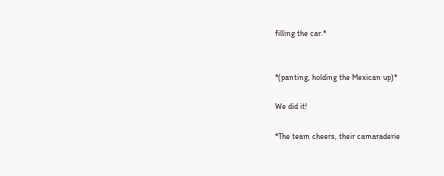filling the car.*


*(panting, holding the Mexican up)*

We did it!

*The team cheers, their camaraderie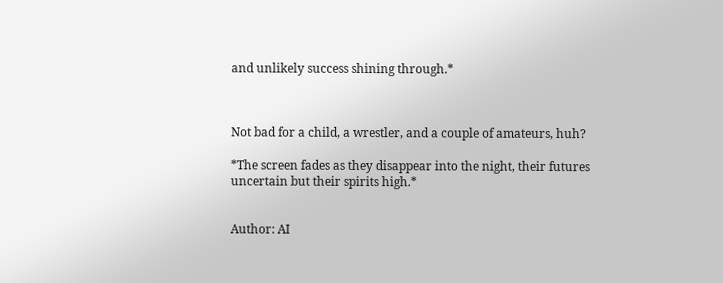and unlikely success shining through.*



Not bad for a child, a wrestler, and a couple of amateurs, huh?

*The screen fades as they disappear into the night, their futures uncertain but their spirits high.*


Author: AI